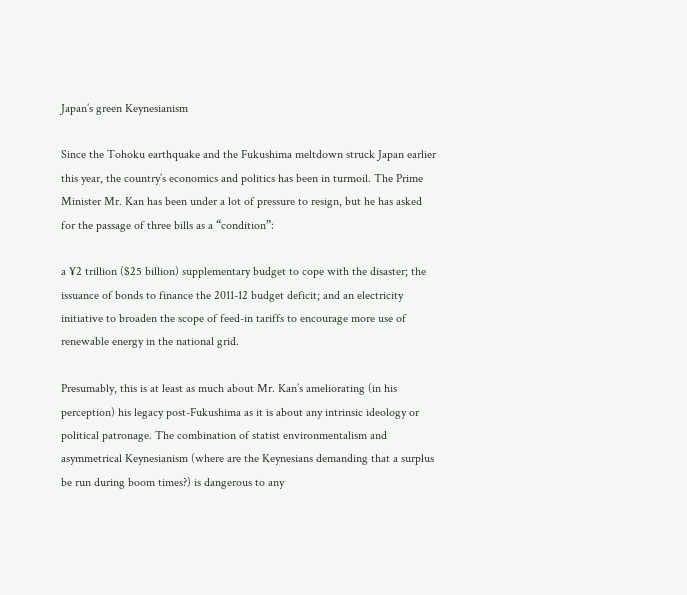Japan’s green Keynesianism

Since the Tohoku earthquake and the Fukushima meltdown struck Japan earlier this year, the country’s economics and politics has been in turmoil. The Prime Minister Mr. Kan has been under a lot of pressure to resign, but he has asked for the passage of three bills as a “condition”:

a ¥2 trillion ($25 billion) supplementary budget to cope with the disaster; the issuance of bonds to finance the 2011-12 budget deficit; and an electricity initiative to broaden the scope of feed-in tariffs to encourage more use of renewable energy in the national grid.

Presumably, this is at least as much about Mr. Kan’s ameliorating (in his perception) his legacy post-Fukushima as it is about any intrinsic ideology or political patronage. The combination of statist environmentalism and asymmetrical Keynesianism (where are the Keynesians demanding that a surplus be run during boom times?) is dangerous to any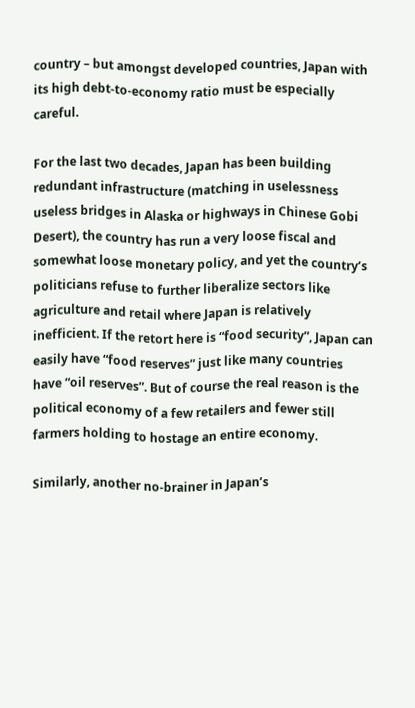country – but amongst developed countries, Japan with its high debt-to-economy ratio must be especially careful.

For the last two decades, Japan has been building redundant infrastructure (matching in uselessness useless bridges in Alaska or highways in Chinese Gobi Desert), the country has run a very loose fiscal and somewhat loose monetary policy, and yet the country’s politicians refuse to further liberalize sectors like agriculture and retail where Japan is relatively inefficient. If the retort here is “food security”, Japan can easily have “food reserves” just like many countries have “oil reserves”. But of course the real reason is the political economy of a few retailers and fewer still farmers holding to hostage an entire economy.

Similarly, another no-brainer in Japan’s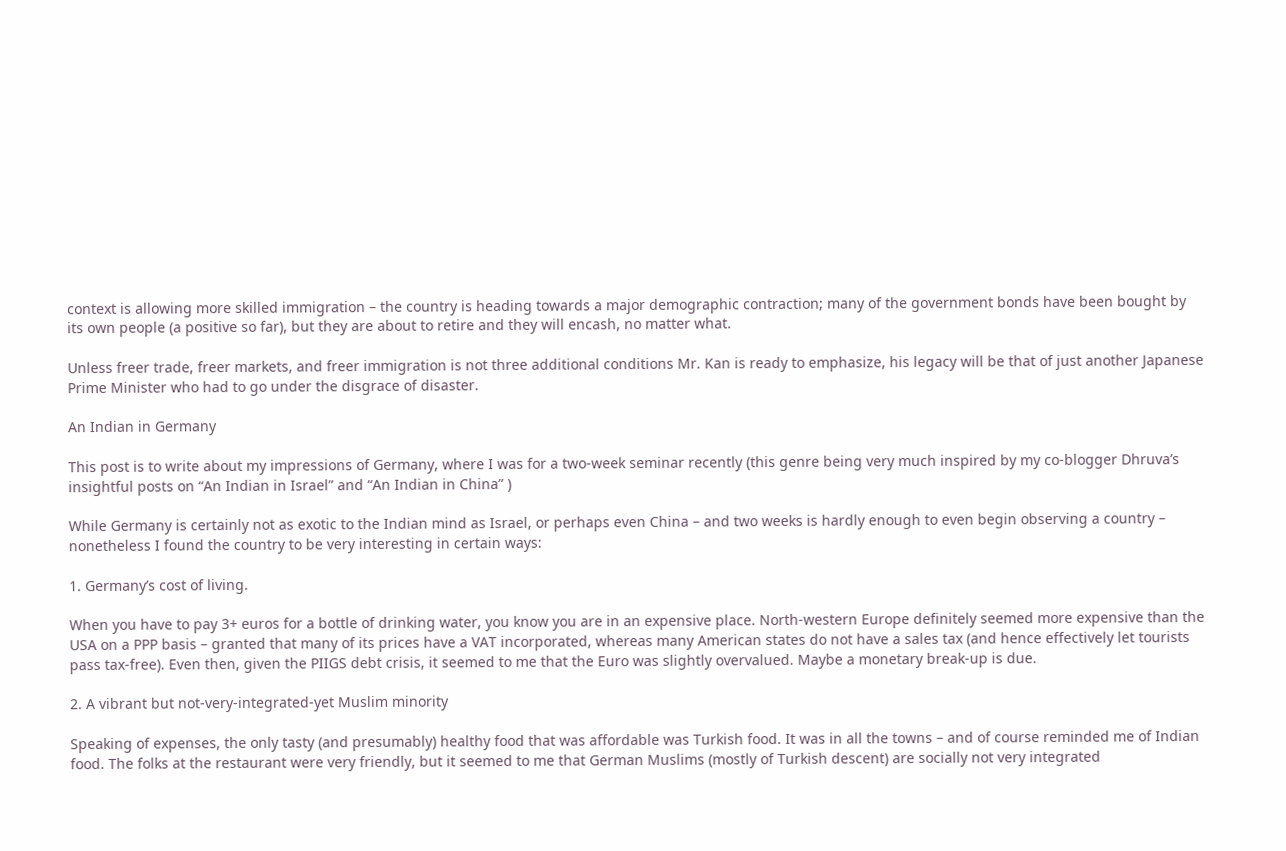context is allowing more skilled immigration – the country is heading towards a major demographic contraction; many of the government bonds have been bought by its own people (a positive so far), but they are about to retire and they will encash, no matter what.

Unless freer trade, freer markets, and freer immigration is not three additional conditions Mr. Kan is ready to emphasize, his legacy will be that of just another Japanese Prime Minister who had to go under the disgrace of disaster.

An Indian in Germany

This post is to write about my impressions of Germany, where I was for a two-week seminar recently (this genre being very much inspired by my co-blogger Dhruva’s insightful posts on “An Indian in Israel” and “An Indian in China” )

While Germany is certainly not as exotic to the Indian mind as Israel, or perhaps even China – and two weeks is hardly enough to even begin observing a country – nonetheless I found the country to be very interesting in certain ways:

1. Germany’s cost of living.

When you have to pay 3+ euros for a bottle of drinking water, you know you are in an expensive place. North-western Europe definitely seemed more expensive than the USA on a PPP basis – granted that many of its prices have a VAT incorporated, whereas many American states do not have a sales tax (and hence effectively let tourists pass tax-free). Even then, given the PIIGS debt crisis, it seemed to me that the Euro was slightly overvalued. Maybe a monetary break-up is due.

2. A vibrant but not-very-integrated-yet Muslim minority

Speaking of expenses, the only tasty (and presumably) healthy food that was affordable was Turkish food. It was in all the towns – and of course reminded me of Indian food. The folks at the restaurant were very friendly, but it seemed to me that German Muslims (mostly of Turkish descent) are socially not very integrated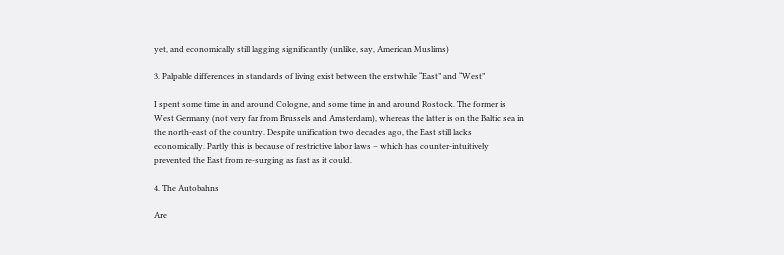yet, and economically still lagging significantly (unlike, say, American Muslims)

3. Palpable differences in standards of living exist between the erstwhile “East” and “West”

I spent some time in and around Cologne, and some time in and around Rostock. The former is West Germany (not very far from Brussels and Amsterdam), whereas the latter is on the Baltic sea in the north-east of the country. Despite unification two decades ago, the East still lacks economically. Partly this is because of restrictive labor laws – which has counter-intuitively prevented the East from re-surging as fast as it could.

4. The Autobahns

Are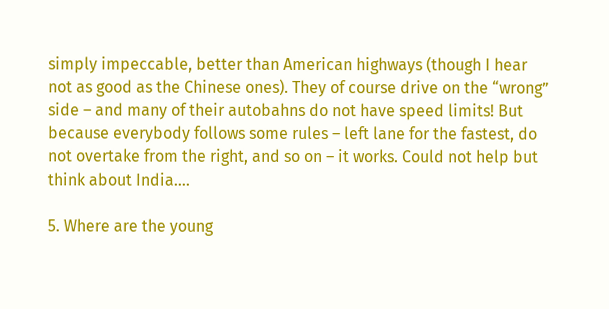simply impeccable, better than American highways (though I hear not as good as the Chinese ones). They of course drive on the “wrong” side – and many of their autobahns do not have speed limits! But because everybody follows some rules – left lane for the fastest, do not overtake from the right, and so on – it works. Could not help but think about India….

5. Where are the young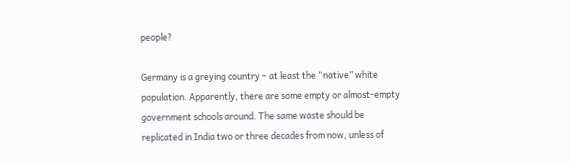people?

Germany is a greying country – at least the “native” white population. Apparently, there are some empty or almost-empty government schools around. The same waste should be replicated in India two or three decades from now, unless of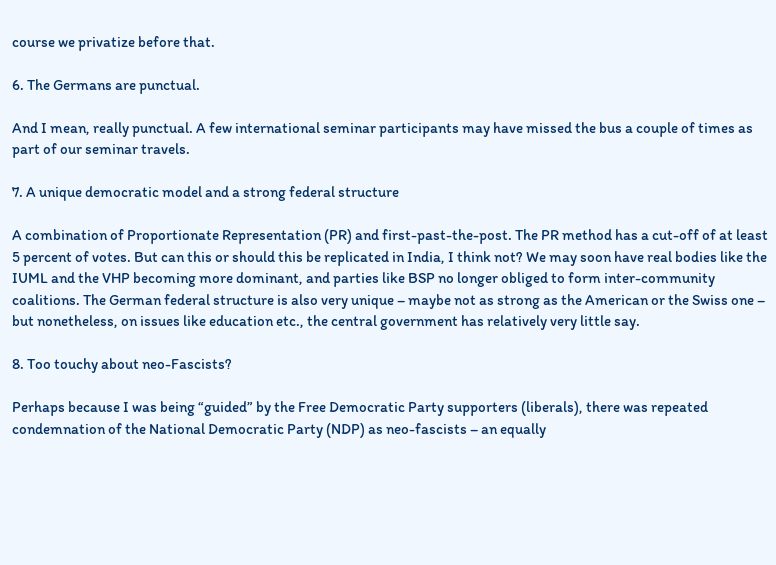course we privatize before that.

6. The Germans are punctual.

And I mean, really punctual. A few international seminar participants may have missed the bus a couple of times as part of our seminar travels.

7. A unique democratic model and a strong federal structure

A combination of Proportionate Representation (PR) and first-past-the-post. The PR method has a cut-off of at least 5 percent of votes. But can this or should this be replicated in India, I think not? We may soon have real bodies like the IUML and the VHP becoming more dominant, and parties like BSP no longer obliged to form inter-community coalitions. The German federal structure is also very unique – maybe not as strong as the American or the Swiss one – but nonetheless, on issues like education etc., the central government has relatively very little say.

8. Too touchy about neo-Fascists?

Perhaps because I was being “guided” by the Free Democratic Party supporters (liberals), there was repeated condemnation of the National Democratic Party (NDP) as neo-fascists – an equally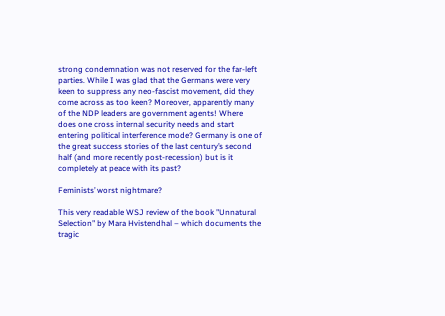strong condemnation was not reserved for the far-left parties. While I was glad that the Germans were very keen to suppress any neo-fascist movement, did they come across as too keen? Moreover, apparently many of the NDP leaders are government agents! Where does one cross internal security needs and start entering political interference mode? Germany is one of the great success stories of the last century’s second half (and more recently post-recession) but is it completely at peace with its past?

Feminists’ worst nightmare?

This very readable WSJ review of the book "Unnatural Selection" by Mara Hvistendhal – which documents the tragic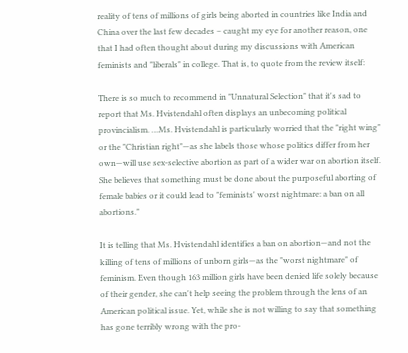reality of tens of millions of girls being aborted in countries like India and China over the last few decades – caught my eye for another reason, one that I had often thought about during my discussions with American feminists and "liberals" in college. That is, to quote from the review itself:

There is so much to recommend in "Unnatural Selection" that it's sad to report that Ms. Hvistendahl often displays an unbecoming political provincialism. …Ms. Hvistendahl is particularly worried that the "right wing" or the "Christian right"—as she labels those whose politics differ from her own—will use sex-selective abortion as part of a wider war on abortion itself. She believes that something must be done about the purposeful aborting of female babies or it could lead to "feminists' worst nightmare: a ban on all abortions."

It is telling that Ms. Hvistendahl identifies a ban on abortion—and not the killing of tens of millions of unborn girls—as the "worst nightmare" of feminism. Even though 163 million girls have been denied life solely because of their gender, she can't help seeing the problem through the lens of an American political issue. Yet, while she is not willing to say that something has gone terribly wrong with the pro-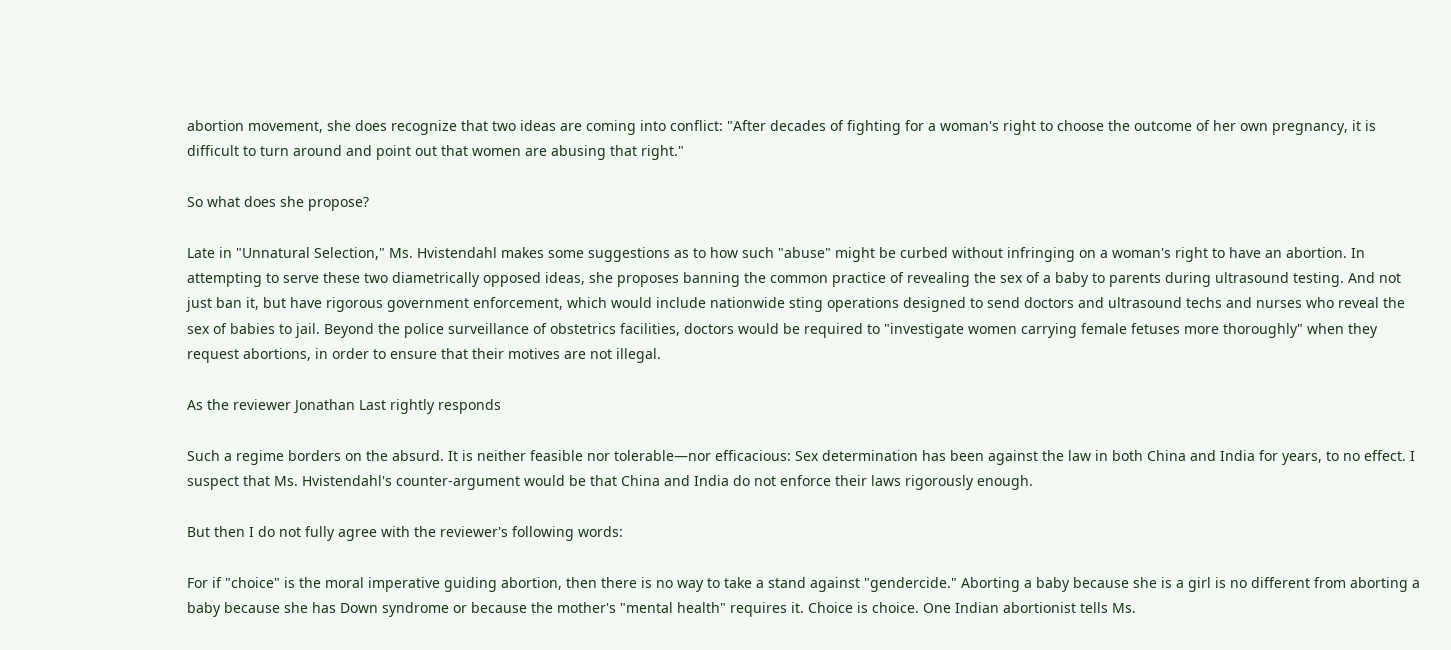abortion movement, she does recognize that two ideas are coming into conflict: "After decades of fighting for a woman's right to choose the outcome of her own pregnancy, it is difficult to turn around and point out that women are abusing that right."

So what does she propose?

Late in "Unnatural Selection," Ms. Hvistendahl makes some suggestions as to how such "abuse" might be curbed without infringing on a woman's right to have an abortion. In attempting to serve these two diametrically opposed ideas, she proposes banning the common practice of revealing the sex of a baby to parents during ultrasound testing. And not just ban it, but have rigorous government enforcement, which would include nationwide sting operations designed to send doctors and ultrasound techs and nurses who reveal the sex of babies to jail. Beyond the police surveillance of obstetrics facilities, doctors would be required to "investigate women carrying female fetuses more thoroughly" when they request abortions, in order to ensure that their motives are not illegal.

As the reviewer Jonathan Last rightly responds

Such a regime borders on the absurd. It is neither feasible nor tolerable—nor efficacious: Sex determination has been against the law in both China and India for years, to no effect. I suspect that Ms. Hvistendahl's counter-argument would be that China and India do not enforce their laws rigorously enough.

But then I do not fully agree with the reviewer's following words:

For if "choice" is the moral imperative guiding abortion, then there is no way to take a stand against "gendercide." Aborting a baby because she is a girl is no different from aborting a baby because she has Down syndrome or because the mother's "mental health" requires it. Choice is choice. One Indian abortionist tells Ms.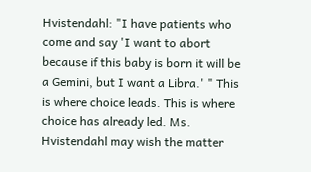Hvistendahl: "I have patients who come and say 'I want to abort because if this baby is born it will be a Gemini, but I want a Libra.' " This is where choice leads. This is where choice has already led. Ms. Hvistendahl may wish the matter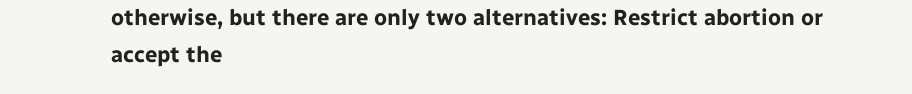otherwise, but there are only two alternatives: Restrict abortion or accept the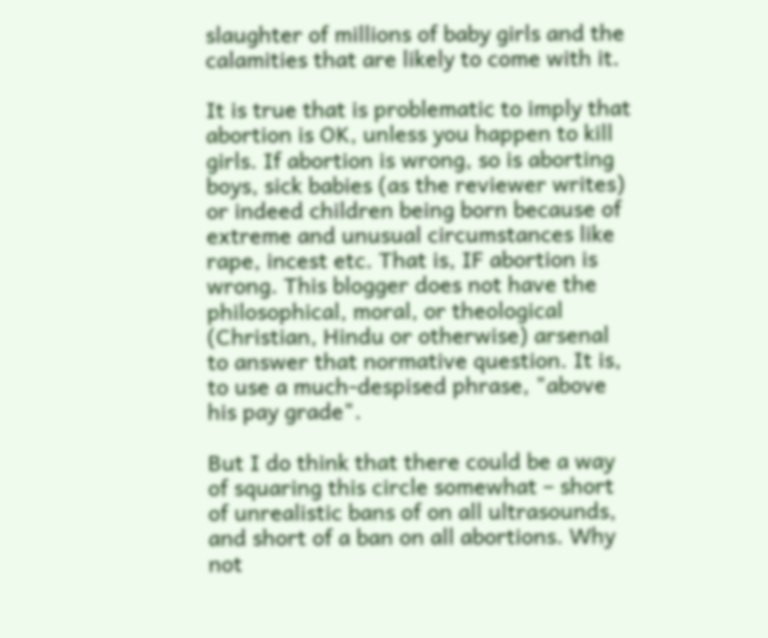slaughter of millions of baby girls and the calamities that are likely to come with it.

It is true that is problematic to imply that abortion is OK, unless you happen to kill girls. If abortion is wrong, so is aborting boys, sick babies (as the reviewer writes) or indeed children being born because of extreme and unusual circumstances like rape, incest etc. That is, IF abortion is wrong. This blogger does not have the philosophical, moral, or theological (Christian, Hindu or otherwise) arsenal to answer that normative question. It is, to use a much-despised phrase, "above his pay grade".

But I do think that there could be a way of squaring this circle somewhat – short of unrealistic bans of on all ultrasounds, and short of a ban on all abortions. Why not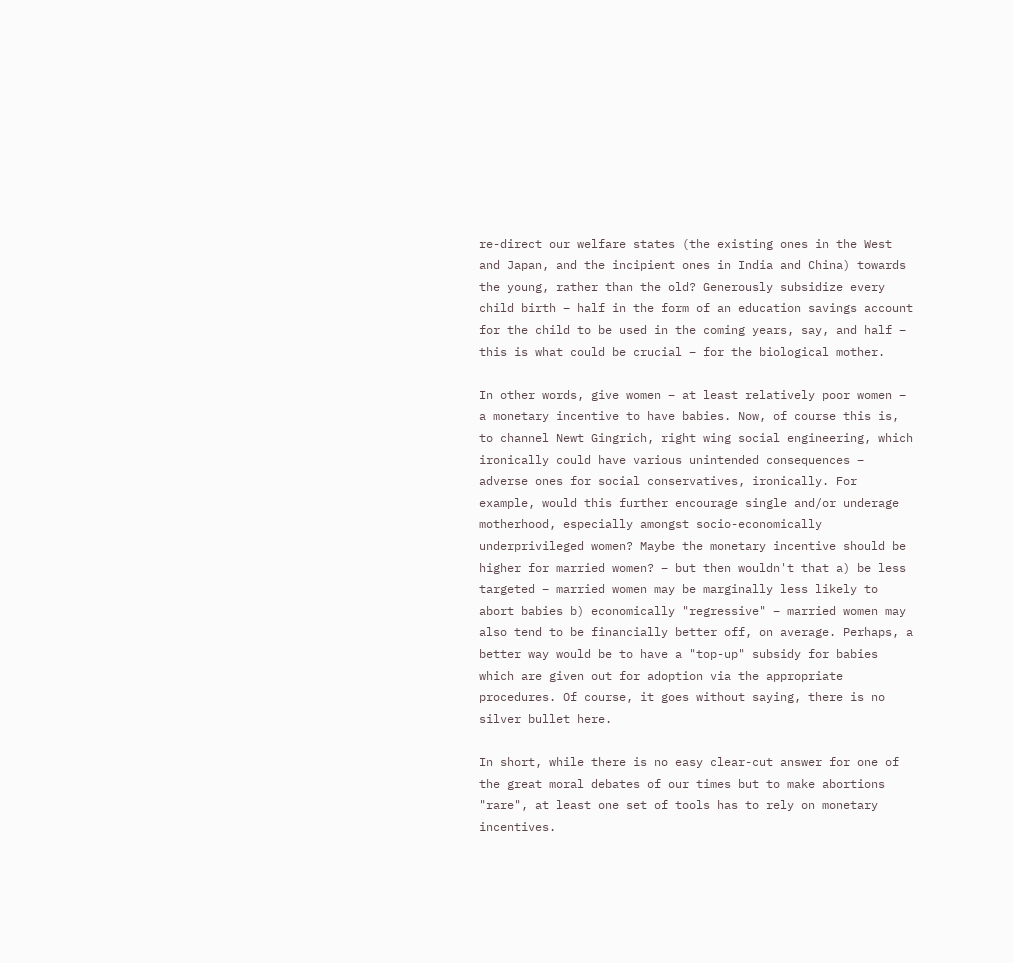re-direct our welfare states (the existing ones in the West and Japan, and the incipient ones in India and China) towards the young, rather than the old? Generously subsidize every child birth – half in the form of an education savings account for the child to be used in the coming years, say, and half – this is what could be crucial – for the biological mother.

In other words, give women – at least relatively poor women – a monetary incentive to have babies. Now, of course this is, to channel Newt Gingrich, right wing social engineering, which ironically could have various unintended consequences – adverse ones for social conservatives, ironically. For example, would this further encourage single and/or underage motherhood, especially amongst socio-economically underprivileged women? Maybe the monetary incentive should be higher for married women? – but then wouldn't that a) be less targeted – married women may be marginally less likely to abort babies b) economically "regressive" – married women may also tend to be financially better off, on average. Perhaps, a better way would be to have a "top-up" subsidy for babies which are given out for adoption via the appropriate procedures. Of course, it goes without saying, there is no silver bullet here.

In short, while there is no easy clear-cut answer for one of the great moral debates of our times but to make abortions "rare", at least one set of tools has to rely on monetary incentives.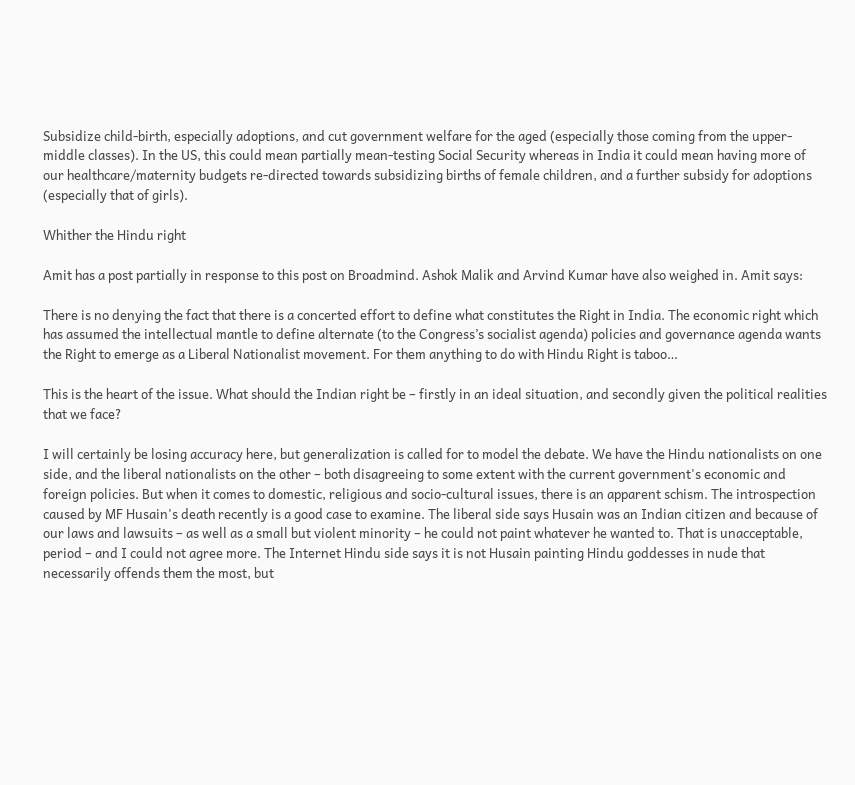Subsidize child-birth, especially adoptions, and cut government welfare for the aged (especially those coming from the upper-middle classes). In the US, this could mean partially mean-testing Social Security whereas in India it could mean having more of our healthcare/maternity budgets re-directed towards subsidizing births of female children, and a further subsidy for adoptions (especially that of girls).

Whither the Hindu right

Amit has a post partially in response to this post on Broadmind. Ashok Malik and Arvind Kumar have also weighed in. Amit says:

There is no denying the fact that there is a concerted effort to define what constitutes the Right in India. The economic right which has assumed the intellectual mantle to define alternate (to the Congress’s socialist agenda) policies and governance agenda wants the Right to emerge as a Liberal Nationalist movement. For them anything to do with Hindu Right is taboo…

This is the heart of the issue. What should the Indian right be – firstly in an ideal situation, and secondly given the political realities that we face?

I will certainly be losing accuracy here, but generalization is called for to model the debate. We have the Hindu nationalists on one side, and the liberal nationalists on the other – both disagreeing to some extent with the current government's economic and foreign policies. But when it comes to domestic, religious and socio-cultural issues, there is an apparent schism. The introspection caused by MF Husain's death recently is a good case to examine. The liberal side says Husain was an Indian citizen and because of our laws and lawsuits – as well as a small but violent minority – he could not paint whatever he wanted to. That is unacceptable, period – and I could not agree more. The Internet Hindu side says it is not Husain painting Hindu goddesses in nude that necessarily offends them the most, but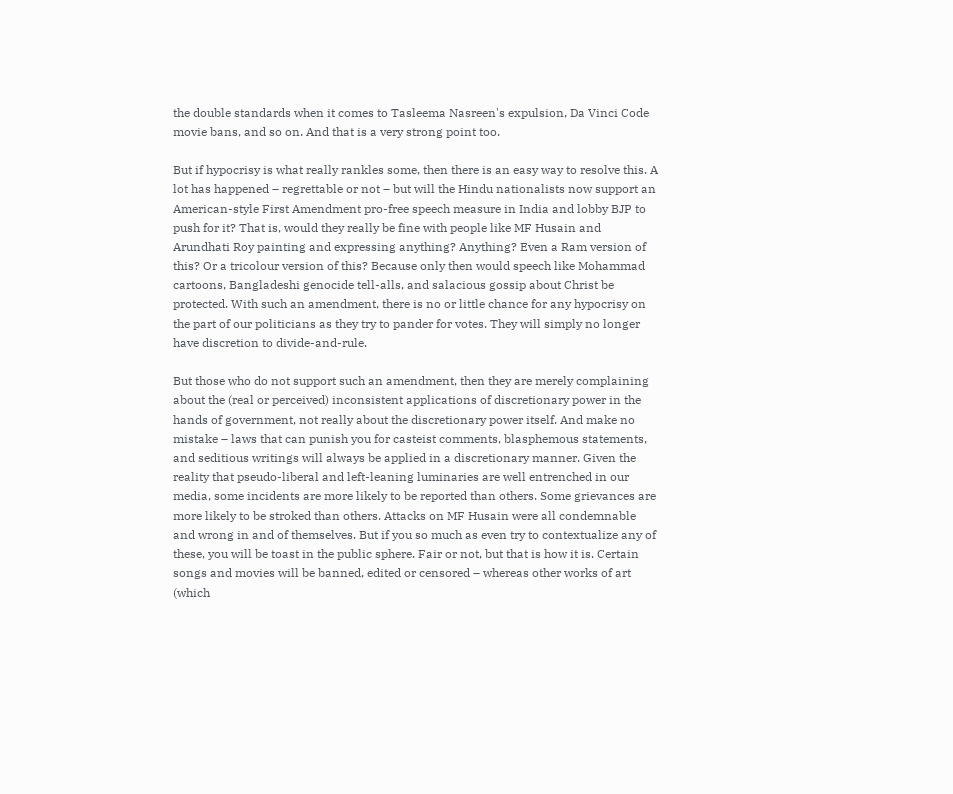the double standards when it comes to Tasleema Nasreen's expulsion, Da Vinci Code movie bans, and so on. And that is a very strong point too.

But if hypocrisy is what really rankles some, then there is an easy way to resolve this. A lot has happened – regrettable or not – but will the Hindu nationalists now support an American-style First Amendment pro-free speech measure in India and lobby BJP to push for it? That is, would they really be fine with people like MF Husain and Arundhati Roy painting and expressing anything? Anything? Even a Ram version of this? Or a tricolour version of this? Because only then would speech like Mohammad cartoons, Bangladeshi genocide tell-alls, and salacious gossip about Christ be protected. With such an amendment, there is no or little chance for any hypocrisy on the part of our politicians as they try to pander for votes. They will simply no longer have discretion to divide-and-rule.

But those who do not support such an amendment, then they are merely complaining about the (real or perceived) inconsistent applications of discretionary power in the hands of government, not really about the discretionary power itself. And make no mistake – laws that can punish you for casteist comments, blasphemous statements, and seditious writings will always be applied in a discretionary manner. Given the reality that pseudo-liberal and left-leaning luminaries are well entrenched in our media, some incidents are more likely to be reported than others. Some grievances are more likely to be stroked than others. Attacks on MF Husain were all condemnable and wrong in and of themselves. But if you so much as even try to contextualize any of these, you will be toast in the public sphere. Fair or not, but that is how it is. Certain songs and movies will be banned, edited or censored – whereas other works of art (which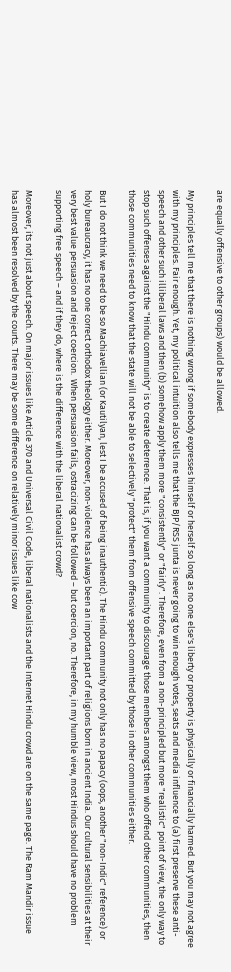are equally offensive to other groups) would be allowed.

My principles tell me that there is nothing wrong if somebody expresses himself or herself so long as no one else's liberty or property is physically or financially harmed. But you may not agree with my principles. Fair enough. Yet, my political intuition also tells me that the BJP/RSS junta is never going to win enough votes, seats and media influence to (a) first preserve these anti-speech and other such illiberal laws and then (b) somehow apply them more "consistently" or "fairly". Therefore, even from a non-principled but more "realistic" point of view, the only way to stop such offenses against the "Hindu community" is to create deterrence. That is, if you want a community to discourage those members amongst them who offend other communities, then those communities need to know that the state will not be able to selectively "protect" them from offensive speech committed by those in other communities either.

But I do not think we need to be so Machiavellian (or Kautilyan, lest I be accused of being inauthentic). The Hindu community not only has no papacy (oops, another "non-Indic" reference) or holy bureaucracy, it has no one correct orthodox theology either. Moreover, non-violence has always been an important part of religions born in ancient India. Our cultural sensibilities at their very best value persuasion and reject coercion.  When persuasion fails, ostracizing can be followed – but coercion, no. Therefore, in my humble view, most Hindus should have no problem supporting free speech – and if they do, where is the difference with the liberal nationalist crowd?

Moreover, its not just about speech. On major issues like Article 370 and Universal Civil Code, liberal nationalists and the Internet Hindu crowd are on the same page. The Ram Mandir issue has almost been resolved by the courts. There may be some difference on relatively minor issues like cow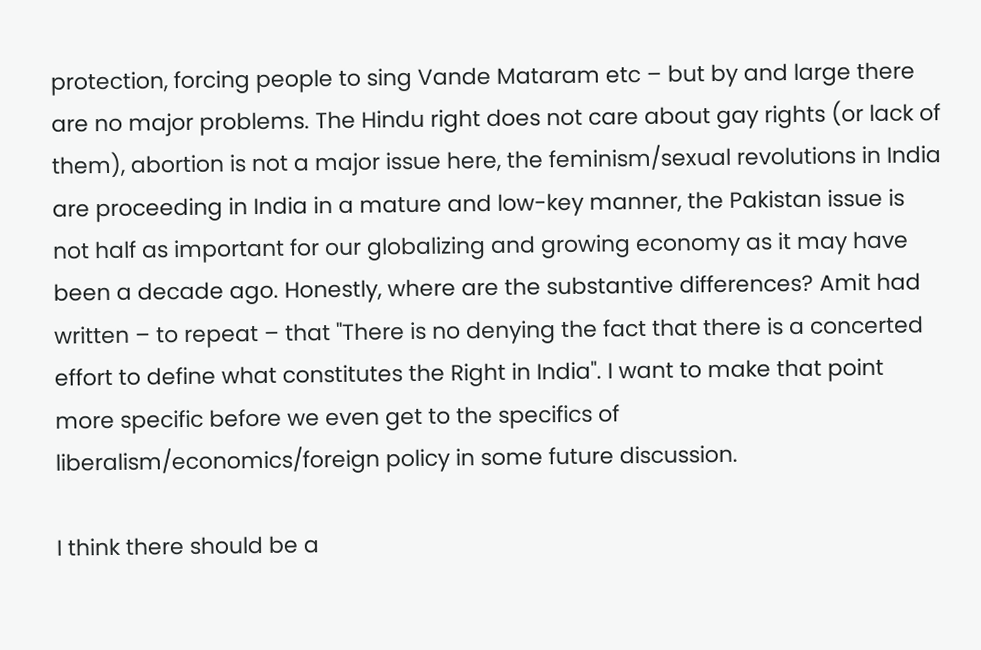protection, forcing people to sing Vande Mataram etc – but by and large there are no major problems. The Hindu right does not care about gay rights (or lack of them), abortion is not a major issue here, the feminism/sexual revolutions in India are proceeding in India in a mature and low-key manner, the Pakistan issue is not half as important for our globalizing and growing economy as it may have been a decade ago. Honestly, where are the substantive differences? Amit had written – to repeat – that "There is no denying the fact that there is a concerted effort to define what constitutes the Right in India". I want to make that point more specific before we even get to the specifics of liberalism/economics/foreign policy in some future discussion.

I think there should be a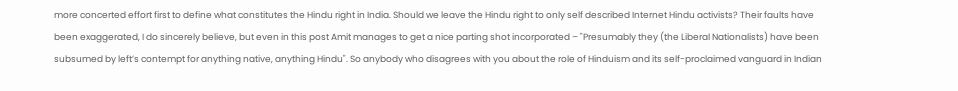more concerted effort first to define what constitutes the Hindu right in India. Should we leave the Hindu right to only self described Internet Hindu activists? Their faults have been exaggerated, I do sincerely believe, but even in this post Amit manages to get a nice parting shot incorporated – "Presumably they (the Liberal Nationalists) have been subsumed by left’s contempt for anything native, anything Hindu". So anybody who disagrees with you about the role of Hinduism and its self-proclaimed vanguard in Indian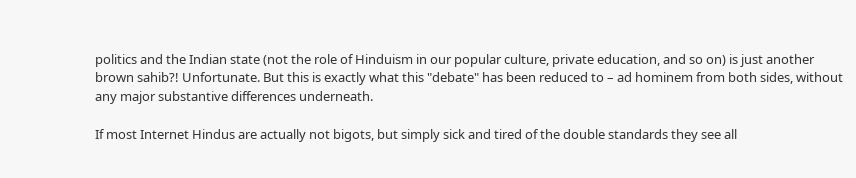politics and the Indian state (not the role of Hinduism in our popular culture, private education, and so on) is just another brown sahib?! Unfortunate. But this is exactly what this "debate" has been reduced to – ad hominem from both sides, without any major substantive differences underneath.

If most Internet Hindus are actually not bigots, but simply sick and tired of the double standards they see all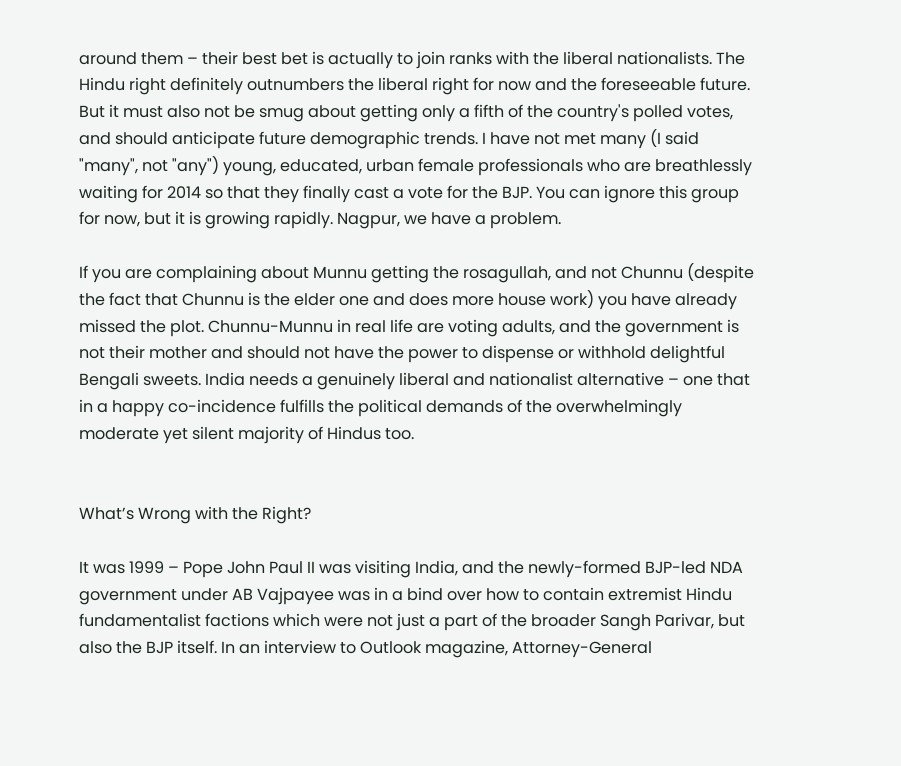around them – their best bet is actually to join ranks with the liberal nationalists. The Hindu right definitely outnumbers the liberal right for now and the foreseeable future. But it must also not be smug about getting only a fifth of the country's polled votes, and should anticipate future demographic trends. I have not met many (I said "many", not "any") young, educated, urban female professionals who are breathlessly waiting for 2014 so that they finally cast a vote for the BJP. You can ignore this group for now, but it is growing rapidly. Nagpur, we have a problem.

If you are complaining about Munnu getting the rosagullah, and not Chunnu (despite the fact that Chunnu is the elder one and does more house work) you have already missed the plot. Chunnu-Munnu in real life are voting adults, and the government is not their mother and should not have the power to dispense or withhold delightful Bengali sweets. India needs a genuinely liberal and nationalist alternative – one that in a happy co-incidence fulfills the political demands of the overwhelmingly moderate yet silent majority of Hindus too.


What’s Wrong with the Right?

It was 1999 – Pope John Paul II was visiting India, and the newly-formed BJP-led NDA government under AB Vajpayee was in a bind over how to contain extremist Hindu fundamentalist factions which were not just a part of the broader Sangh Parivar, but also the BJP itself. In an interview to Outlook magazine, Attorney-General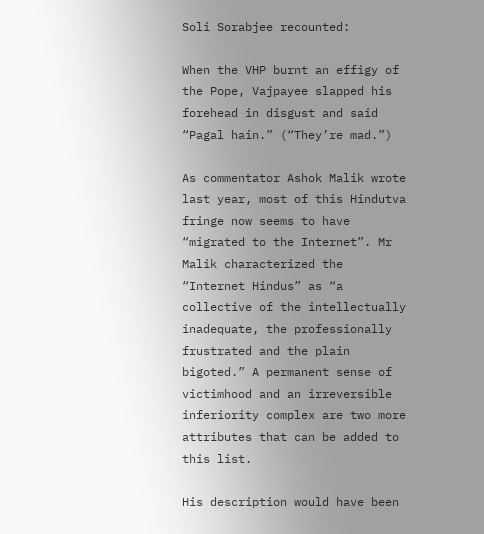Soli Sorabjee recounted:

When the VHP burnt an effigy of the Pope, Vajpayee slapped his forehead in disgust and said “Pagal hain.” (“They’re mad.”)

As commentator Ashok Malik wrote last year, most of this Hindutva fringe now seems to have “migrated to the Internet”. Mr Malik characterized the “Internet Hindus” as “a collective of the intellectually inadequate, the professionally frustrated and the plain bigoted.” A permanent sense of victimhood and an irreversible inferiority complex are two more attributes that can be added to this list.

His description would have been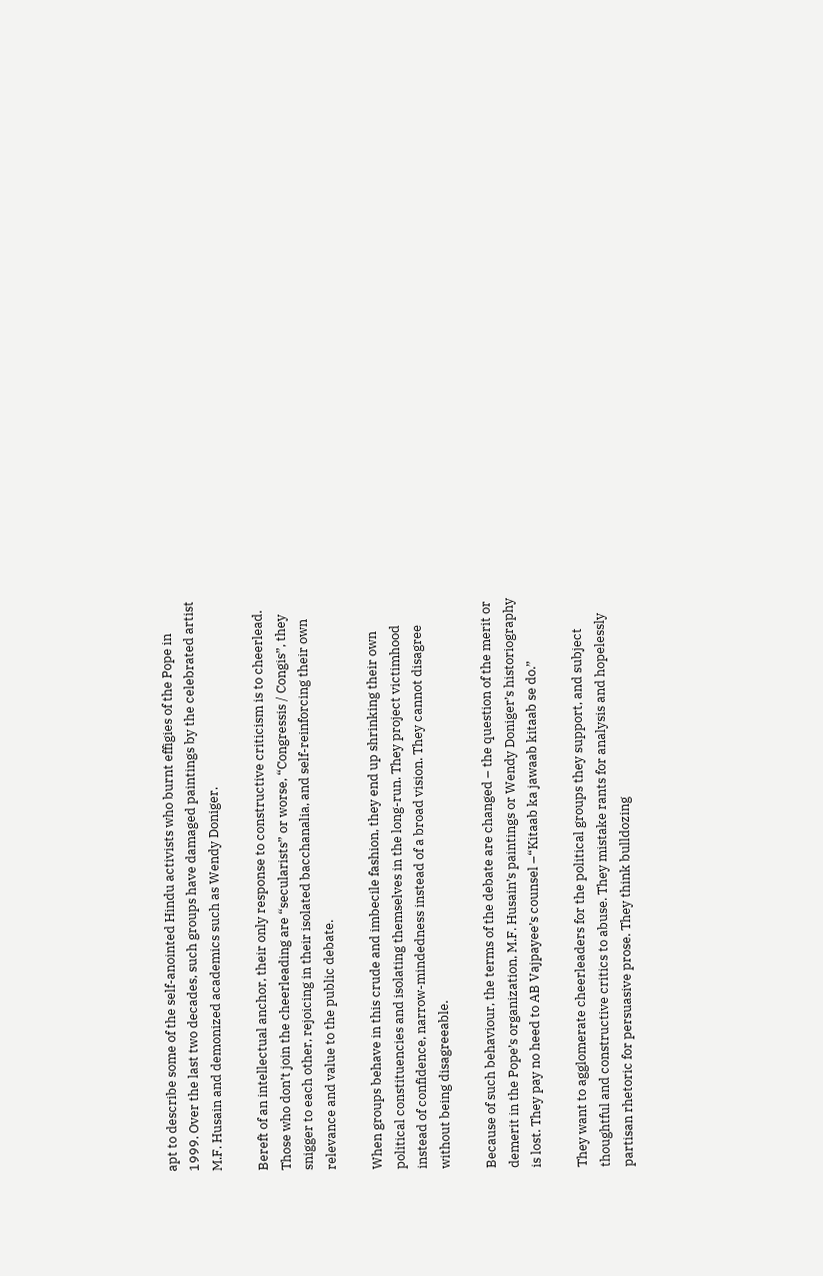apt to describe some of the self-anointed Hindu activists who burnt effigies of the Pope in 1999. Over the last two decades, such groups have damaged paintings by the celebrated artist M.F. Husain and demonized academics such as Wendy Doniger.

Bereft of an intellectual anchor, their only response to constructive criticism is to cheerlead. Those who don’t join the cheerleading are “secularists” or worse, “Congressis / Congis”, they snigger to each other, rejoicing in their isolated bacchanalia, and self-reinforcing their own relevance and value to the public debate.

When groups behave in this crude and imbecile fashion, they end up shrinking their own political constituencies and isolating themselves in the long-run. They project victimhood instead of confidence, narrow-mindedness instead of a broad vision. They cannot disagree without being disagreeable.

Because of such behaviour, the terms of the debate are changed – the question of the merit or demerit in the Pope’s organization, M.F. Husain’s paintings or Wendy Doniger’s historiography is lost. They pay no heed to AB Vajpayee’s counsel –“Kitaab ka jawaab kitaab se do.”

They want to agglomerate cheerleaders for the political groups they support, and subject thoughtful and constructive critics to abuse. They mistake rants for analysis and hopelessly partisan rhetoric for persuasive prose. They think bulldozing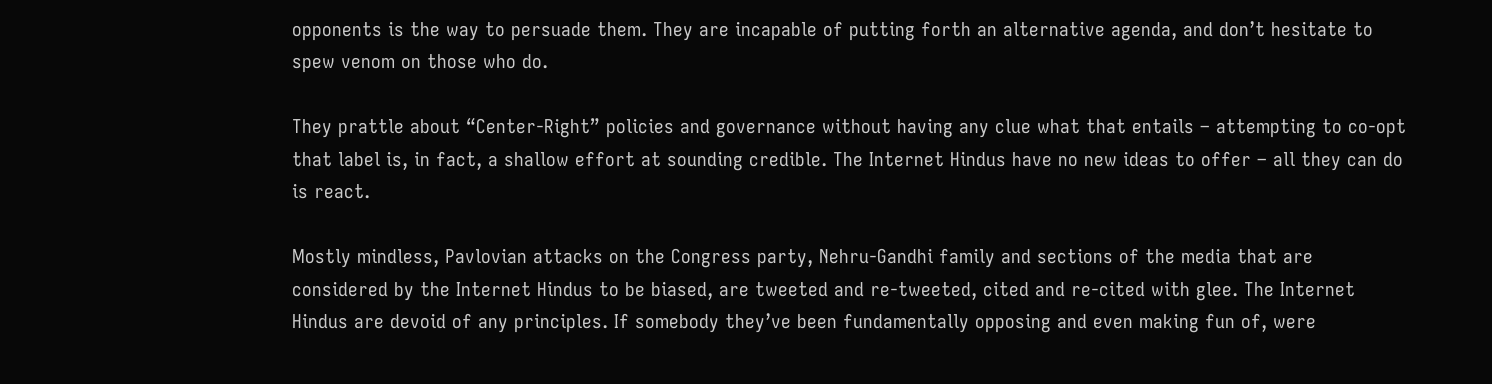opponents is the way to persuade them. They are incapable of putting forth an alternative agenda, and don’t hesitate to spew venom on those who do.

They prattle about “Center-Right” policies and governance without having any clue what that entails – attempting to co-opt that label is, in fact, a shallow effort at sounding credible. The Internet Hindus have no new ideas to offer – all they can do is react.

Mostly mindless, Pavlovian attacks on the Congress party, Nehru-Gandhi family and sections of the media that are considered by the Internet Hindus to be biased, are tweeted and re-tweeted, cited and re-cited with glee. The Internet Hindus are devoid of any principles. If somebody they’ve been fundamentally opposing and even making fun of, were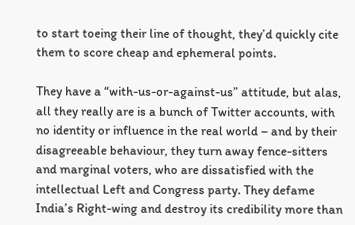to start toeing their line of thought, they’d quickly cite them to score cheap and ephemeral points.

They have a “with-us-or-against-us” attitude, but alas, all they really are is a bunch of Twitter accounts, with no identity or influence in the real world – and by their disagreeable behaviour, they turn away fence-sitters and marginal voters, who are dissatisfied with the intellectual Left and Congress party. They defame India’s Right-wing and destroy its credibility more than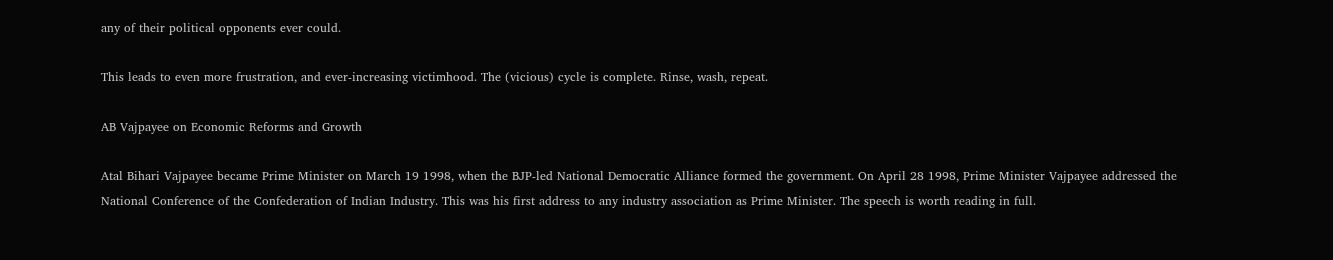any of their political opponents ever could.

This leads to even more frustration, and ever-increasing victimhood. The (vicious) cycle is complete. Rinse, wash, repeat.

AB Vajpayee on Economic Reforms and Growth

Atal Bihari Vajpayee became Prime Minister on March 19 1998, when the BJP-led National Democratic Alliance formed the government. On April 28 1998, Prime Minister Vajpayee addressed the National Conference of the Confederation of Indian Industry. This was his first address to any industry association as Prime Minister. The speech is worth reading in full.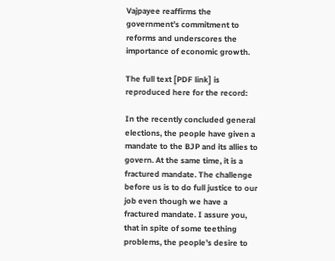Vajpayee reaffirms the government’s commitment to reforms and underscores the importance of economic growth.

The full text [PDF link] is reproduced here for the record:

In the recently concluded general elections, the people have given a mandate to the BJP and its allies to govern. At the same time, it is a fractured mandate. The challenge before us is to do full justice to our job even though we have a fractured mandate. I assure you, that in spite of some teething problems, the people’s desire to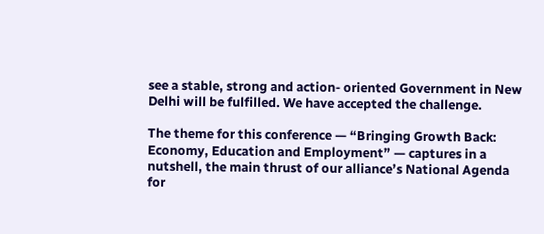see a stable, strong and action- oriented Government in New Delhi will be fulfilled. We have accepted the challenge.

The theme for this conference — “Bringing Growth Back: Economy, Education and Employment” — captures in a nutshell, the main thrust of our alliance’s National Agenda for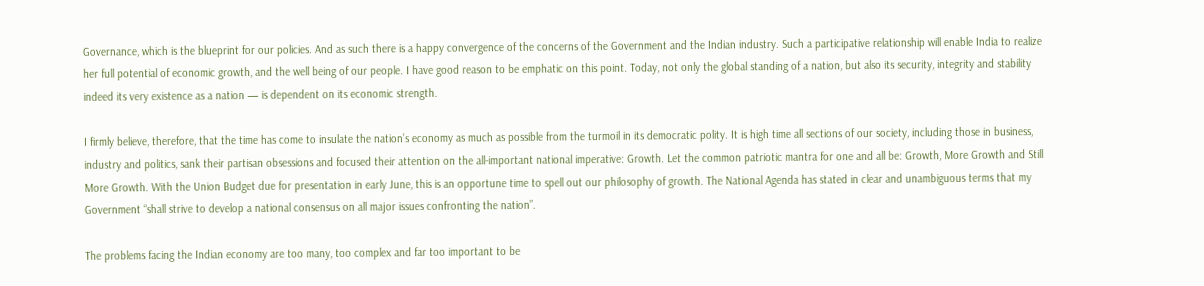Governance, which is the blueprint for our policies. And as such there is a happy convergence of the concerns of the Government and the Indian industry. Such a participative relationship will enable India to realize her full potential of economic growth, and the well being of our people. I have good reason to be emphatic on this point. Today, not only the global standing of a nation, but also its security, integrity and stability indeed its very existence as a nation — is dependent on its economic strength.

I firmly believe, therefore, that the time has come to insulate the nation’s economy as much as possible from the turmoil in its democratic polity. It is high time all sections of our society, including those in business, industry and politics, sank their partisan obsessions and focused their attention on the all-important national imperative: Growth. Let the common patriotic mantra for one and all be: Growth, More Growth and Still More Growth. With the Union Budget due for presentation in early June, this is an opportune time to spell out our philosophy of growth. The National Agenda has stated in clear and unambiguous terms that my Government “shall strive to develop a national consensus on all major issues confronting the nation”.

The problems facing the Indian economy are too many, too complex and far too important to be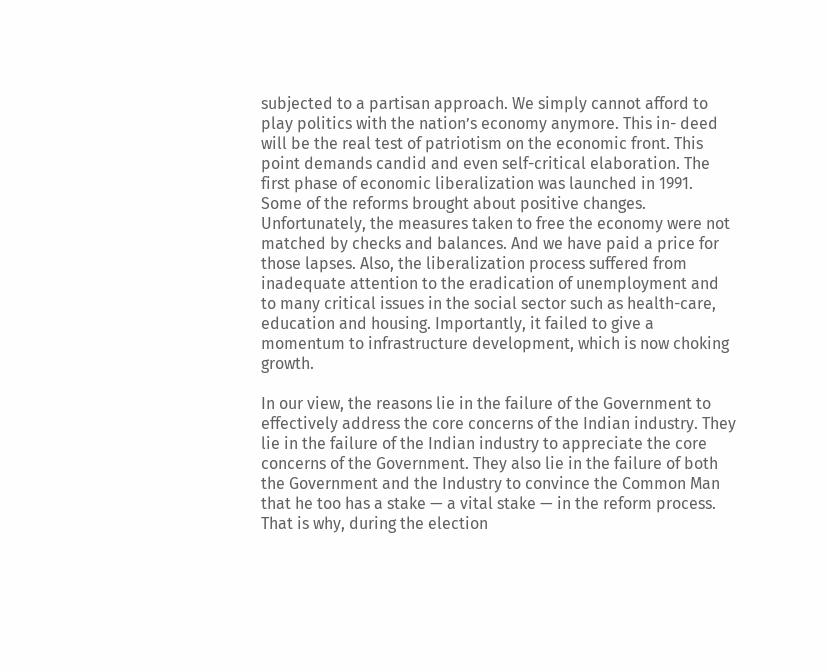subjected to a partisan approach. We simply cannot afford to play politics with the nation’s economy anymore. This in- deed will be the real test of patriotism on the economic front. This point demands candid and even self-critical elaboration. The first phase of economic liberalization was launched in 1991. Some of the reforms brought about positive changes. Unfortunately, the measures taken to free the economy were not matched by checks and balances. And we have paid a price for those lapses. Also, the liberalization process suffered from inadequate attention to the eradication of unemployment and to many critical issues in the social sector such as health-care, education and housing. Importantly, it failed to give a momentum to infrastructure development, which is now choking growth.

In our view, the reasons lie in the failure of the Government to effectively address the core concerns of the Indian industry. They lie in the failure of the Indian industry to appreciate the core concerns of the Government. They also lie in the failure of both the Government and the Industry to convince the Common Man that he too has a stake — a vital stake — in the reform process. That is why, during the election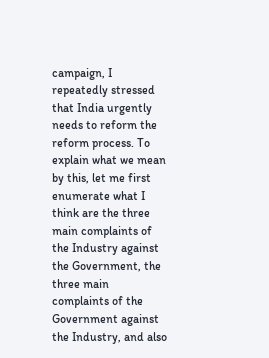campaign, I repeatedly stressed that India urgently needs to reform the reform process. To explain what we mean by this, let me first enumerate what I think are the three main complaints of the Industry against the Government, the three main complaints of the Government against the Industry, and also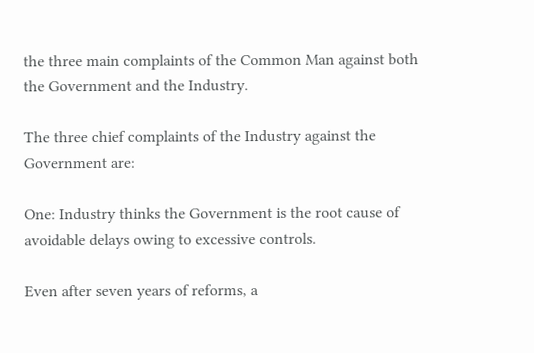the three main complaints of the Common Man against both the Government and the Industry.

The three chief complaints of the Industry against the Government are:

One: Industry thinks the Government is the root cause of avoidable delays owing to excessive controls.

Even after seven years of reforms, a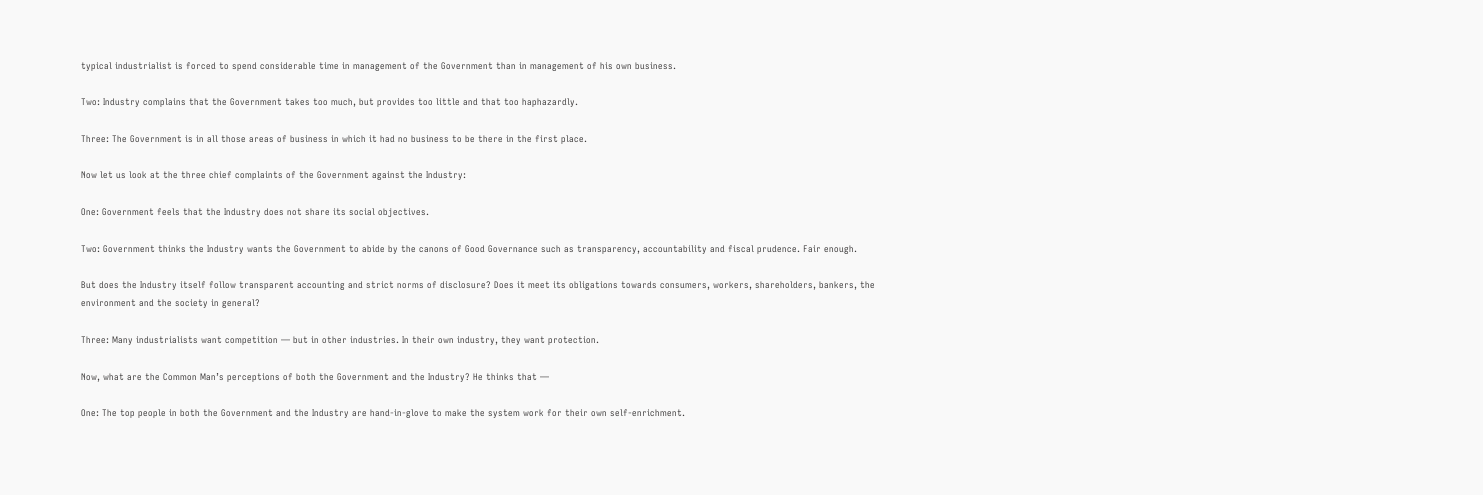typical industrialist is forced to spend considerable time in management of the Government than in management of his own business.

Two: Industry complains that the Government takes too much, but provides too little and that too haphazardly.

Three: The Government is in all those areas of business in which it had no business to be there in the first place.

Now let us look at the three chief complaints of the Government against the Industry:

One: Government feels that the Industry does not share its social objectives.

Two: Government thinks the Industry wants the Government to abide by the canons of Good Governance such as transparency, accountability and fiscal prudence. Fair enough.

But does the Industry itself follow transparent accounting and strict norms of disclosure? Does it meet its obligations towards consumers, workers, shareholders, bankers, the environment and the society in general?

Three: Many industrialists want competition — but in other industries. In their own industry, they want protection.

Now, what are the Common Man’s perceptions of both the Government and the Industry? He thinks that —

One: The top people in both the Government and the Industry are hand-in-glove to make the system work for their own self-enrichment.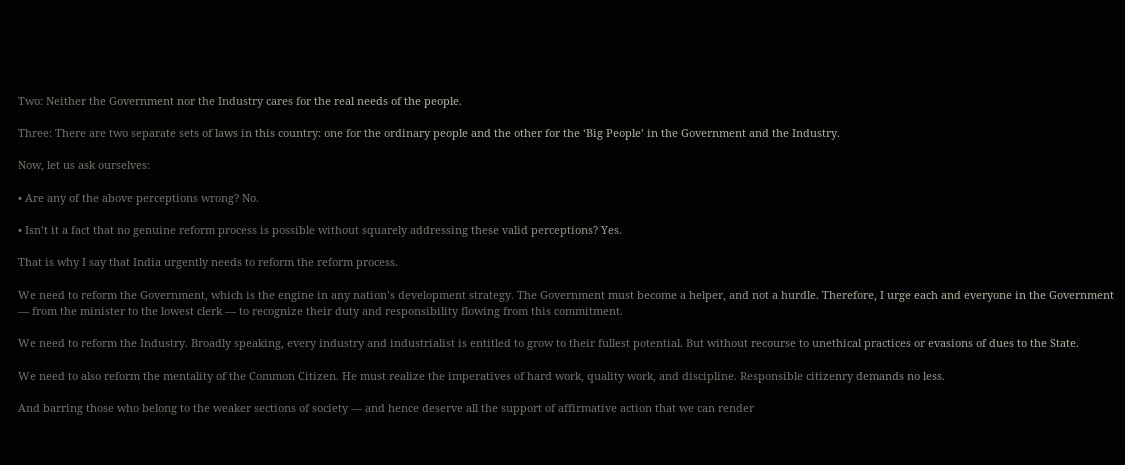Two: Neither the Government nor the Industry cares for the real needs of the people.

Three: There are two separate sets of laws in this country: one for the ordinary people and the other for the ‘Big People’ in the Government and the Industry.

Now, let us ask ourselves:

• Are any of the above perceptions wrong? No.

• Isn’t it a fact that no genuine reform process is possible without squarely addressing these valid perceptions? Yes.

That is why I say that India urgently needs to reform the reform process.

We need to reform the Government, which is the engine in any nation’s development strategy. The Government must become a helper, and not a hurdle. Therefore, I urge each and everyone in the Government — from the minister to the lowest clerk — to recognize their duty and responsibility flowing from this commitment.

We need to reform the Industry. Broadly speaking, every industry and industrialist is entitled to grow to their fullest potential. But without recourse to unethical practices or evasions of dues to the State.

We need to also reform the mentality of the Common Citizen. He must realize the imperatives of hard work, quality work, and discipline. Responsible citizenry demands no less.

And barring those who belong to the weaker sections of society — and hence deserve all the support of affirmative action that we can render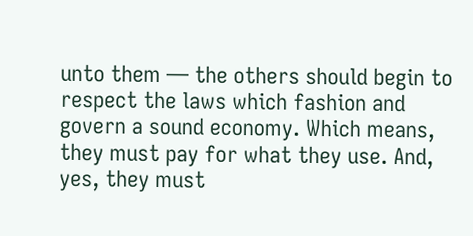unto them — the others should begin to respect the laws which fashion and govern a sound economy. Which means, they must pay for what they use. And, yes, they must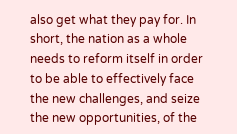also get what they pay for. In short, the nation as a whole needs to reform itself in order to be able to effectively face the new challenges, and seize the new opportunities, of the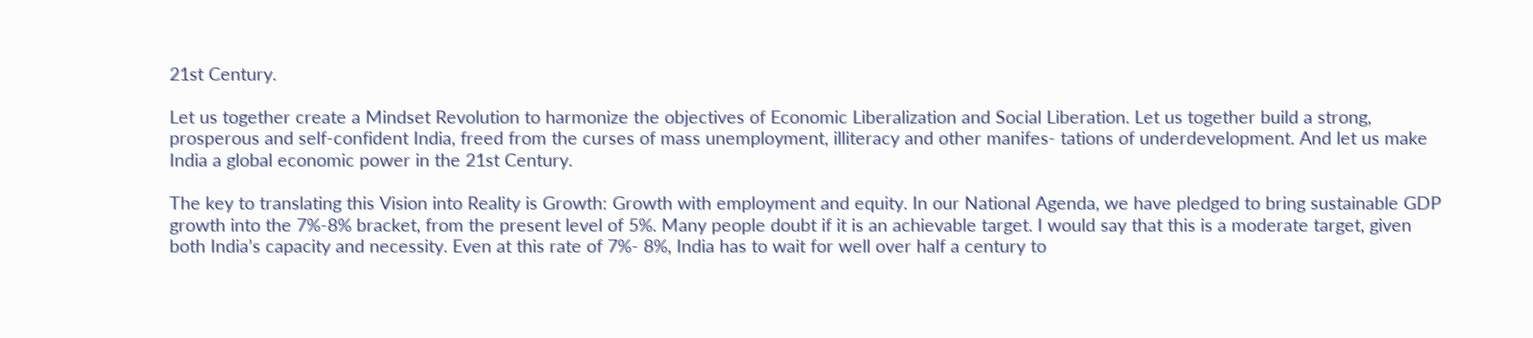21st Century.

Let us together create a Mindset Revolution to harmonize the objectives of Economic Liberalization and Social Liberation. Let us together build a strong, prosperous and self-confident India, freed from the curses of mass unemployment, illiteracy and other manifes- tations of underdevelopment. And let us make India a global economic power in the 21st Century.

The key to translating this Vision into Reality is Growth: Growth with employment and equity. In our National Agenda, we have pledged to bring sustainable GDP growth into the 7%-8% bracket, from the present level of 5%. Many people doubt if it is an achievable target. I would say that this is a moderate target, given both India’s capacity and necessity. Even at this rate of 7%- 8%, India has to wait for well over half a century to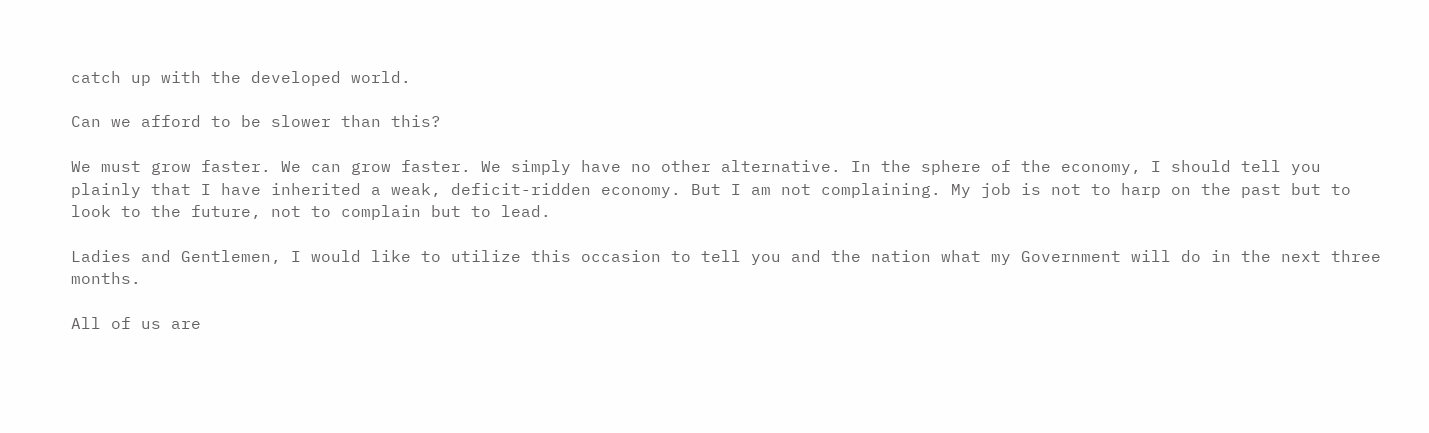catch up with the developed world.

Can we afford to be slower than this?

We must grow faster. We can grow faster. We simply have no other alternative. In the sphere of the economy, I should tell you plainly that I have inherited a weak, deficit-ridden economy. But I am not complaining. My job is not to harp on the past but to look to the future, not to complain but to lead.

Ladies and Gentlemen, I would like to utilize this occasion to tell you and the nation what my Government will do in the next three months.

All of us are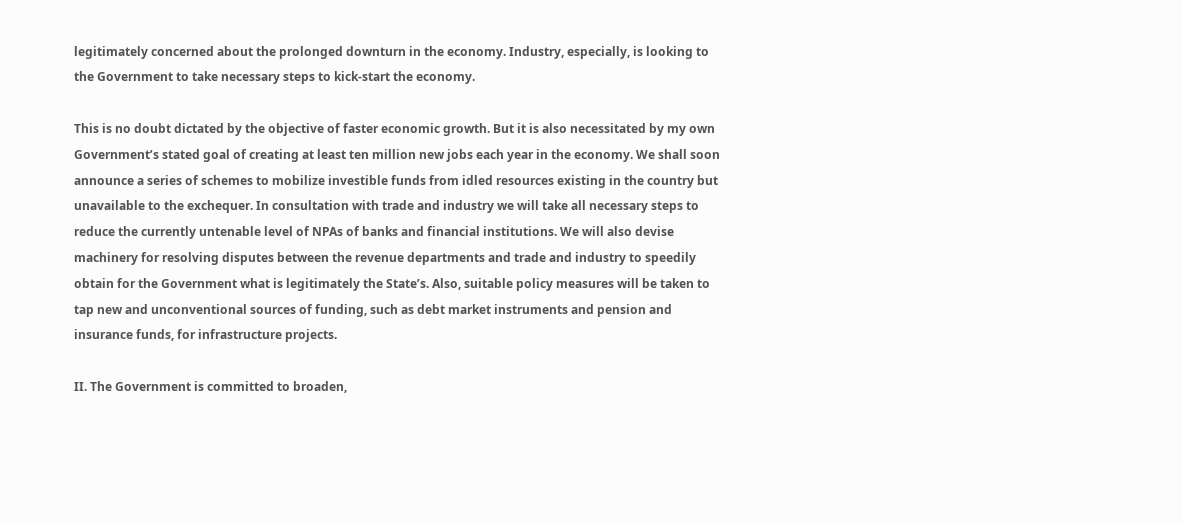legitimately concerned about the prolonged downturn in the economy. Industry, especially, is looking to the Government to take necessary steps to kick-start the economy.

This is no doubt dictated by the objective of faster economic growth. But it is also necessitated by my own Government’s stated goal of creating at least ten million new jobs each year in the economy. We shall soon announce a series of schemes to mobilize investible funds from idled resources existing in the country but unavailable to the exchequer. In consultation with trade and industry we will take all necessary steps to reduce the currently untenable level of NPAs of banks and financial institutions. We will also devise machinery for resolving disputes between the revenue departments and trade and industry to speedily obtain for the Government what is legitimately the State’s. Also, suitable policy measures will be taken to tap new and unconventional sources of funding, such as debt market instruments and pension and insurance funds, for infrastructure projects.

II. The Government is committed to broaden,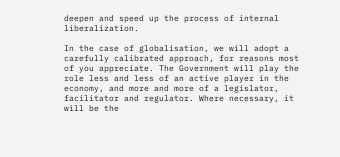deepen and speed up the process of internal liberalization.

In the case of globalisation, we will adopt a carefully calibrated approach, for reasons most of you appreciate. The Government will play the role less and less of an active player in the economy, and more and more of a legislator, facilitator and regulator. Where necessary, it will be the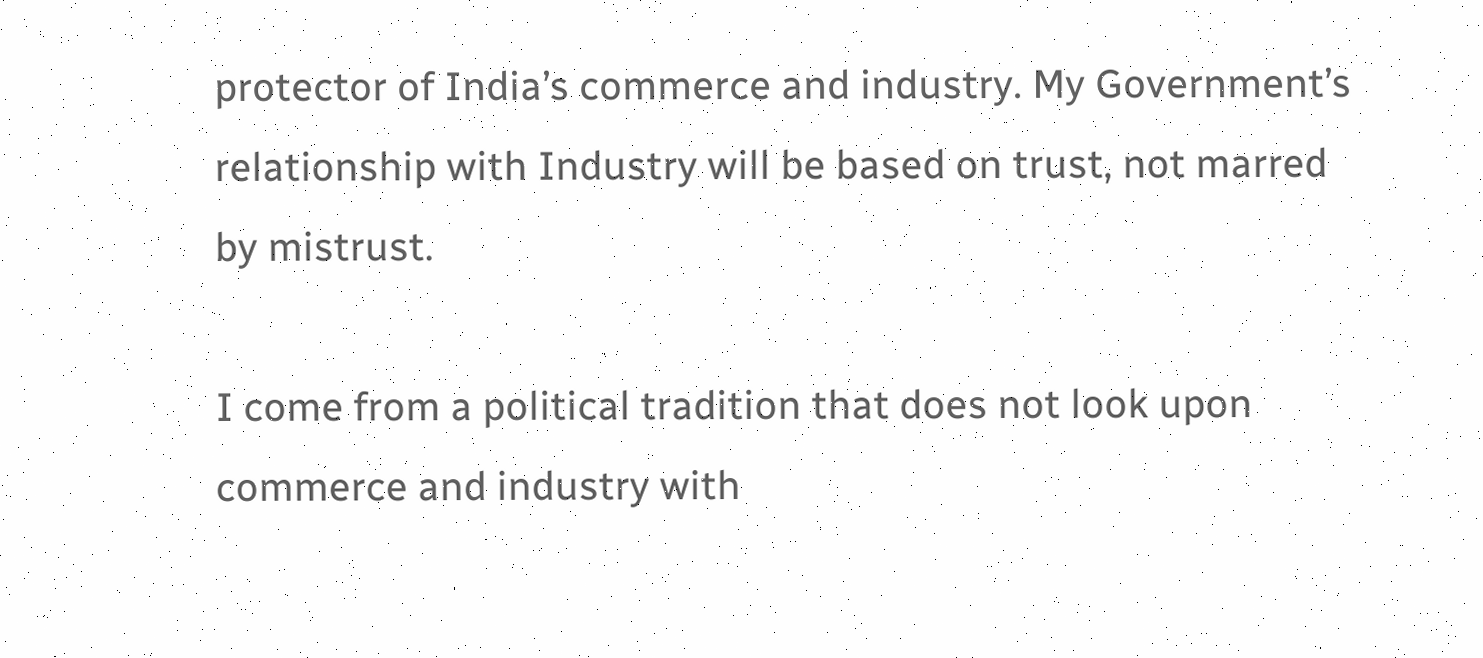protector of India’s commerce and industry. My Government’s relationship with Industry will be based on trust, not marred by mistrust.

I come from a political tradition that does not look upon commerce and industry with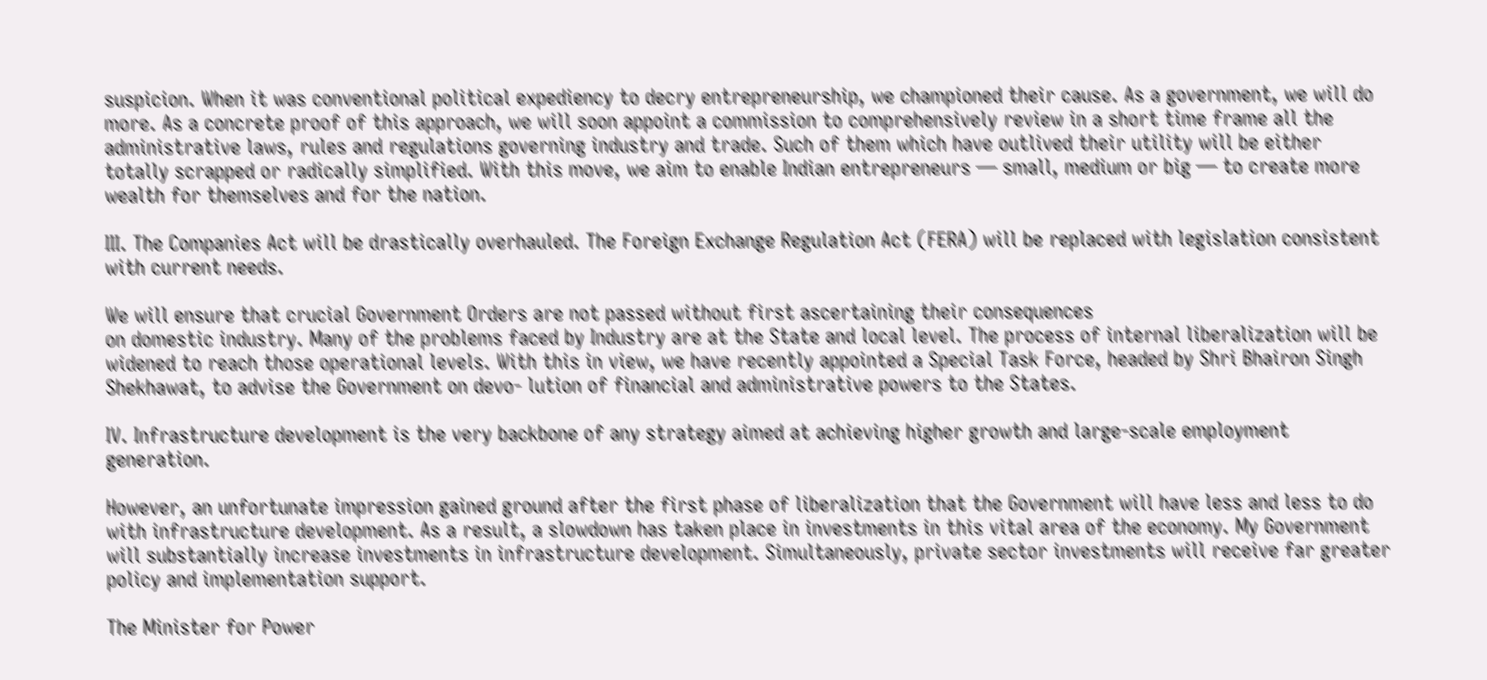suspicion. When it was conventional political expediency to decry entrepreneurship, we championed their cause. As a government, we will do more. As a concrete proof of this approach, we will soon appoint a commission to comprehensively review in a short time frame all the administrative laws, rules and regulations governing industry and trade. Such of them which have outlived their utility will be either totally scrapped or radically simplified. With this move, we aim to enable Indian entrepreneurs — small, medium or big — to create more wealth for themselves and for the nation.

III. The Companies Act will be drastically overhauled. The Foreign Exchange Regulation Act (FERA) will be replaced with legislation consistent with current needs.

We will ensure that crucial Government Orders are not passed without first ascertaining their consequences
on domestic industry. Many of the problems faced by Industry are at the State and local level. The process of internal liberalization will be widened to reach those operational levels. With this in view, we have recently appointed a Special Task Force, headed by Shri Bhairon Singh Shekhawat, to advise the Government on devo- lution of financial and administrative powers to the States.

IV. Infrastructure development is the very backbone of any strategy aimed at achieving higher growth and large-scale employment generation.

However, an unfortunate impression gained ground after the first phase of liberalization that the Government will have less and less to do with infrastructure development. As a result, a slowdown has taken place in investments in this vital area of the economy. My Government will substantially increase investments in infrastructure development. Simultaneously, private sector investments will receive far greater policy and implementation support.

The Minister for Power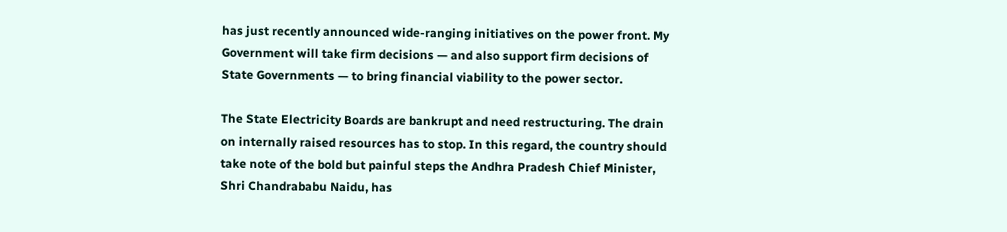has just recently announced wide-ranging initiatives on the power front. My Government will take firm decisions — and also support firm decisions of State Governments — to bring financial viability to the power sector.

The State Electricity Boards are bankrupt and need restructuring. The drain on internally raised resources has to stop. In this regard, the country should take note of the bold but painful steps the Andhra Pradesh Chief Minister, Shri Chandrababu Naidu, has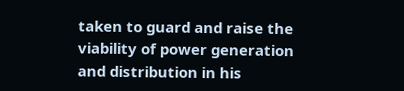taken to guard and raise the viability of power generation and distribution in his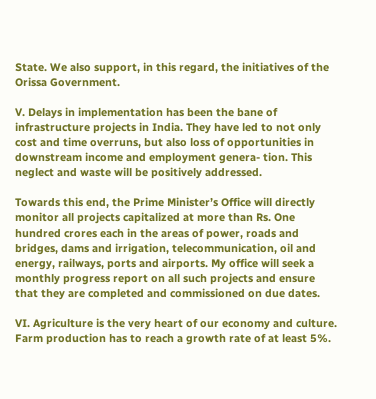State. We also support, in this regard, the initiatives of the Orissa Government.

V. Delays in implementation has been the bane of infrastructure projects in India. They have led to not only cost and time overruns, but also loss of opportunities in downstream income and employment genera- tion. This neglect and waste will be positively addressed.

Towards this end, the Prime Minister’s Office will directly monitor all projects capitalized at more than Rs. One hundred crores each in the areas of power, roads and bridges, dams and irrigation, telecommunication, oil and energy, railways, ports and airports. My office will seek a monthly progress report on all such projects and ensure that they are completed and commissioned on due dates.

VI. Agriculture is the very heart of our economy and culture. Farm production has to reach a growth rate of at least 5%.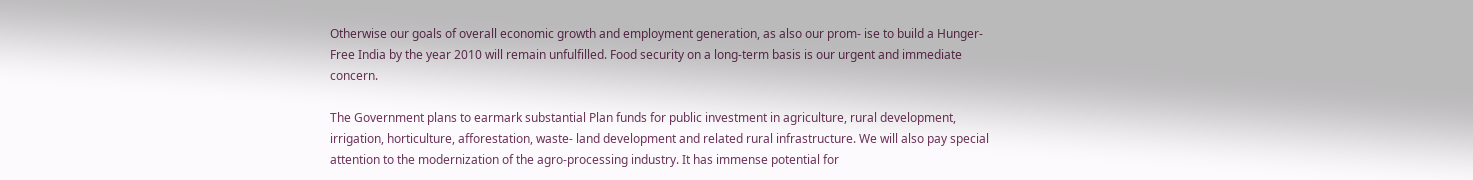Otherwise our goals of overall economic growth and employment generation, as also our prom- ise to build a Hunger-Free India by the year 2010 will remain unfulfilled. Food security on a long-term basis is our urgent and immediate concern.

The Government plans to earmark substantial Plan funds for public investment in agriculture, rural development, irrigation, horticulture, afforestation, waste- land development and related rural infrastructure. We will also pay special attention to the modernization of the agro-processing industry. It has immense potential for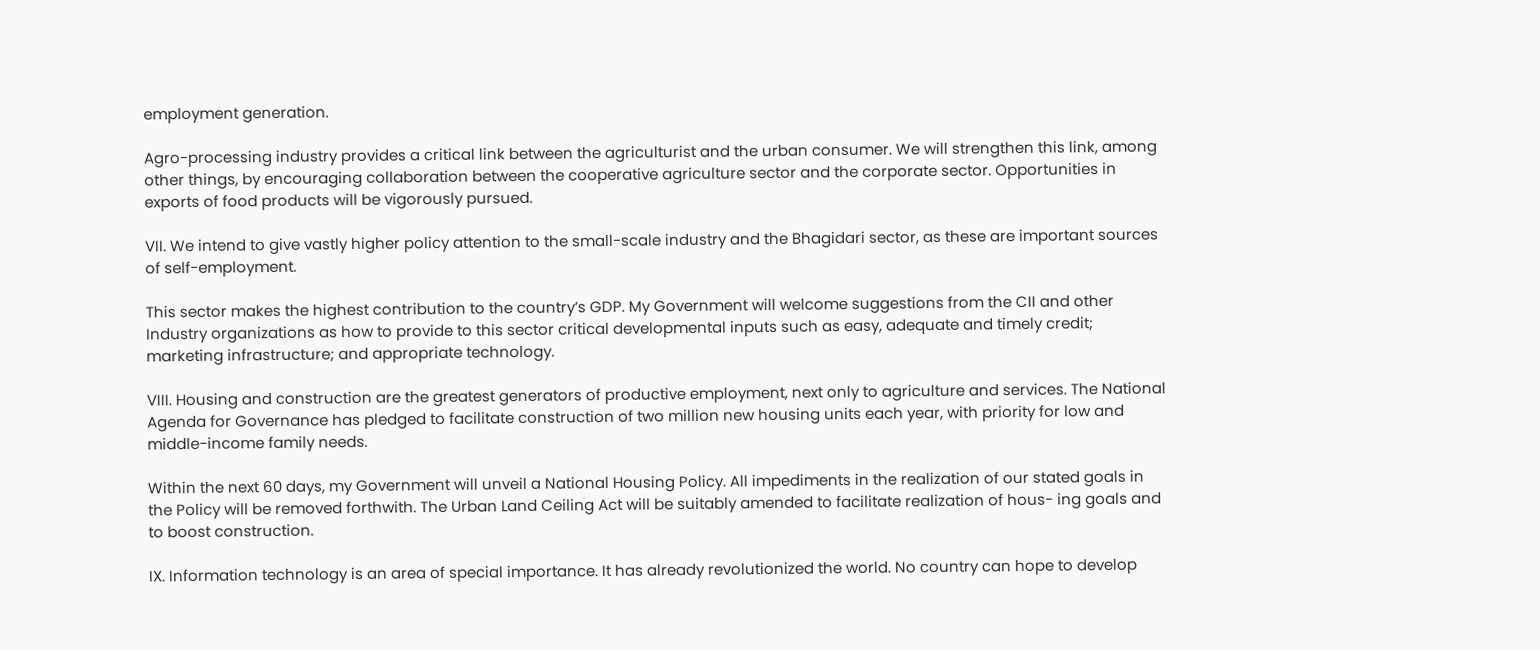employment generation.

Agro-processing industry provides a critical link between the agriculturist and the urban consumer. We will strengthen this link, among other things, by encouraging collaboration between the cooperative agriculture sector and the corporate sector. Opportunities in exports of food products will be vigorously pursued.

VII. We intend to give vastly higher policy attention to the small-scale industry and the Bhagidari sector, as these are important sources of self-employment.

This sector makes the highest contribution to the country’s GDP. My Government will welcome suggestions from the CII and other Industry organizations as how to provide to this sector critical developmental inputs such as easy, adequate and timely credit; marketing infrastructure; and appropriate technology.

VIII. Housing and construction are the greatest generators of productive employment, next only to agriculture and services. The National Agenda for Governance has pledged to facilitate construction of two million new housing units each year, with priority for low and middle-income family needs.

Within the next 60 days, my Government will unveil a National Housing Policy. All impediments in the realization of our stated goals in the Policy will be removed forthwith. The Urban Land Ceiling Act will be suitably amended to facilitate realization of hous- ing goals and to boost construction.

IX. Information technology is an area of special importance. It has already revolutionized the world. No country can hope to develop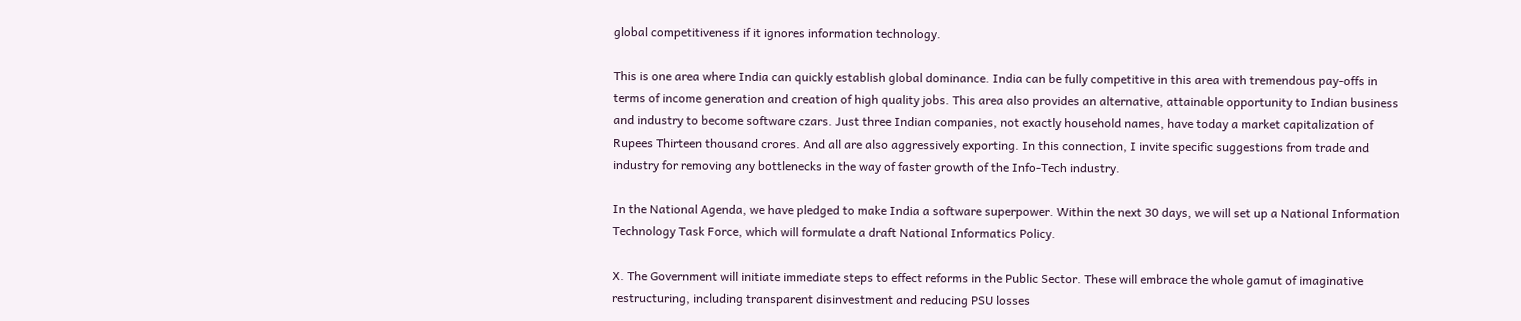global competitiveness if it ignores information technology.

This is one area where India can quickly establish global dominance. India can be fully competitive in this area with tremendous pay-offs in terms of income generation and creation of high quality jobs. This area also provides an alternative, attainable opportunity to Indian business and industry to become software czars. Just three Indian companies, not exactly household names, have today a market capitalization of Rupees Thirteen thousand crores. And all are also aggressively exporting. In this connection, I invite specific suggestions from trade and industry for removing any bottlenecks in the way of faster growth of the Info-Tech industry.

In the National Agenda, we have pledged to make India a software superpower. Within the next 30 days, we will set up a National Information Technology Task Force, which will formulate a draft National Informatics Policy.

X. The Government will initiate immediate steps to effect reforms in the Public Sector. These will embrace the whole gamut of imaginative restructuring, including transparent disinvestment and reducing PSU losses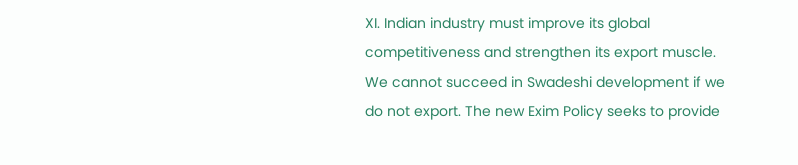XI. Indian industry must improve its global competitiveness and strengthen its export muscle. We cannot succeed in Swadeshi development if we do not export. The new Exim Policy seeks to provide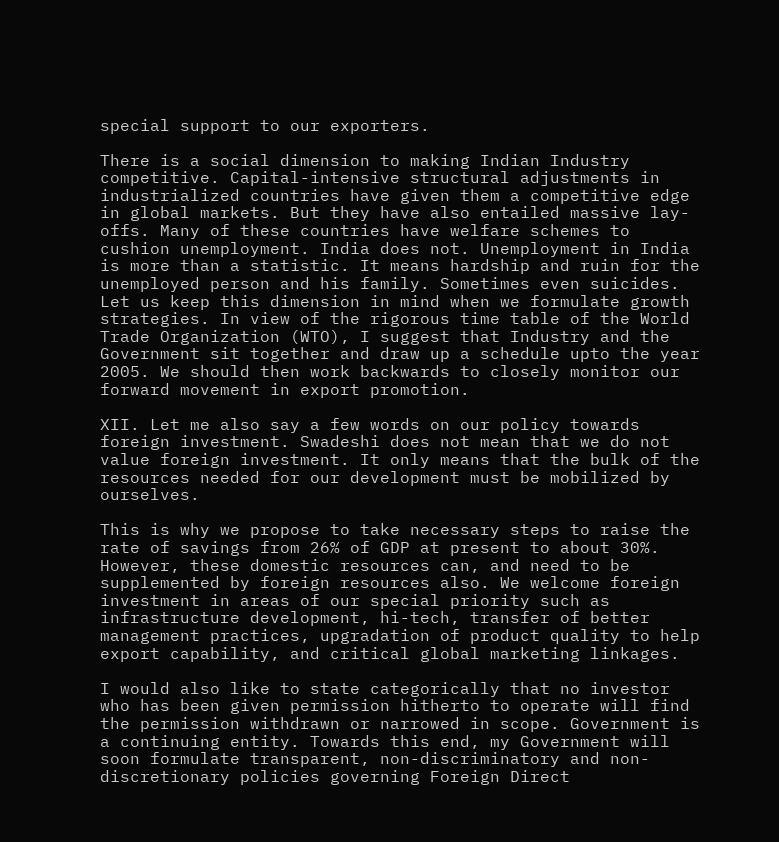special support to our exporters.

There is a social dimension to making Indian Industry competitive. Capital-intensive structural adjustments in industrialized countries have given them a competitive edge in global markets. But they have also entailed massive lay-offs. Many of these countries have welfare schemes to cushion unemployment. India does not. Unemployment in India is more than a statistic. It means hardship and ruin for the unemployed person and his family. Sometimes even suicides. Let us keep this dimension in mind when we formulate growth strategies. In view of the rigorous time table of the World Trade Organization (WTO), I suggest that Industry and the Government sit together and draw up a schedule upto the year 2005. We should then work backwards to closely monitor our forward movement in export promotion.

XII. Let me also say a few words on our policy towards foreign investment. Swadeshi does not mean that we do not value foreign investment. It only means that the bulk of the resources needed for our development must be mobilized by ourselves.

This is why we propose to take necessary steps to raise the rate of savings from 26% of GDP at present to about 30%. However, these domestic resources can, and need to be supplemented by foreign resources also. We welcome foreign investment in areas of our special priority such as infrastructure development, hi-tech, transfer of better management practices, upgradation of product quality to help export capability, and critical global marketing linkages.

I would also like to state categorically that no investor who has been given permission hitherto to operate will find the permission withdrawn or narrowed in scope. Government is a continuing entity. Towards this end, my Government will soon formulate transparent, non-discriminatory and non-discretionary policies governing Foreign Direct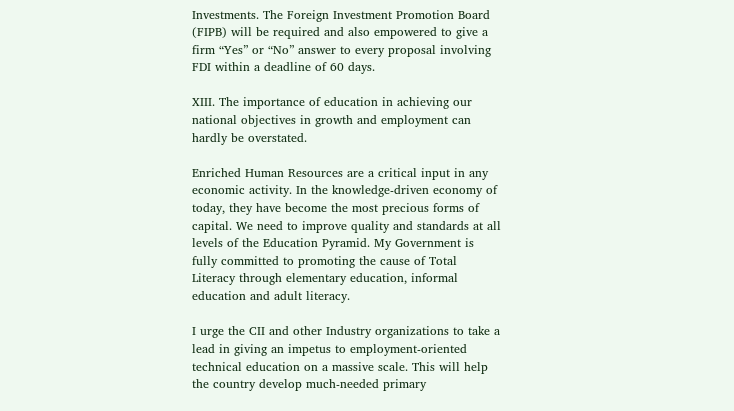Investments. The Foreign Investment Promotion Board (FIPB) will be required and also empowered to give a firm “Yes” or “No” answer to every proposal involving FDI within a deadline of 60 days.

XIII. The importance of education in achieving our national objectives in growth and employment can hardly be overstated.

Enriched Human Resources are a critical input in any economic activity. In the knowledge-driven economy of today, they have become the most precious forms of capital. We need to improve quality and standards at all levels of the Education Pyramid. My Government is fully committed to promoting the cause of Total Literacy through elementary education, informal education and adult literacy.

I urge the CII and other Industry organizations to take a lead in giving an impetus to employment-oriented technical education on a massive scale. This will help the country develop much-needed primary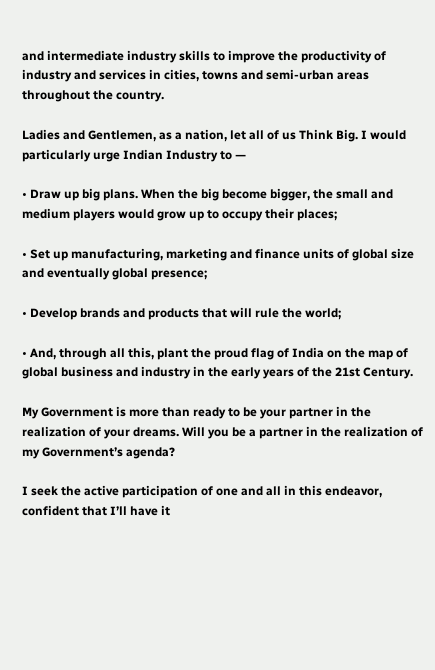and intermediate industry skills to improve the productivity of industry and services in cities, towns and semi-urban areas throughout the country.

Ladies and Gentlemen, as a nation, let all of us Think Big. I would particularly urge Indian Industry to —

• Draw up big plans. When the big become bigger, the small and medium players would grow up to occupy their places;

• Set up manufacturing, marketing and finance units of global size and eventually global presence;

• Develop brands and products that will rule the world;

• And, through all this, plant the proud flag of India on the map of global business and industry in the early years of the 21st Century.

My Government is more than ready to be your partner in the realization of your dreams. Will you be a partner in the realization of my Government’s agenda?

I seek the active participation of one and all in this endeavor, confident that I’ll have it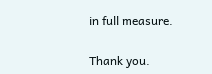in full measure.

Thank you.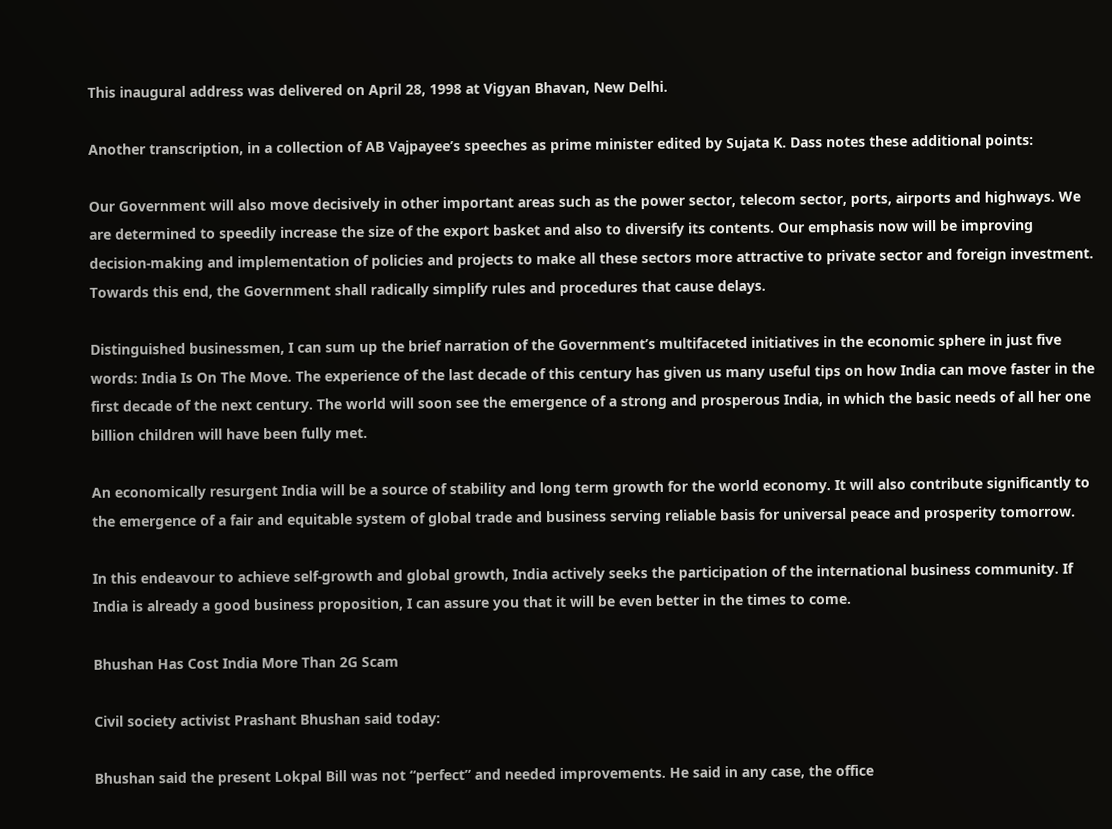This inaugural address was delivered on April 28, 1998 at Vigyan Bhavan, New Delhi.

Another transcription, in a collection of AB Vajpayee’s speeches as prime minister edited by Sujata K. Dass notes these additional points:

Our Government will also move decisively in other important areas such as the power sector, telecom sector, ports, airports and highways. We are determined to speedily increase the size of the export basket and also to diversify its contents. Our emphasis now will be improving decision-making and implementation of policies and projects to make all these sectors more attractive to private sector and foreign investment. Towards this end, the Government shall radically simplify rules and procedures that cause delays.

Distinguished businessmen, I can sum up the brief narration of the Government’s multifaceted initiatives in the economic sphere in just five words: India Is On The Move. The experience of the last decade of this century has given us many useful tips on how India can move faster in the first decade of the next century. The world will soon see the emergence of a strong and prosperous India, in which the basic needs of all her one billion children will have been fully met.

An economically resurgent India will be a source of stability and long term growth for the world economy. It will also contribute significantly to the emergence of a fair and equitable system of global trade and business serving reliable basis for universal peace and prosperity tomorrow.

In this endeavour to achieve self-growth and global growth, India actively seeks the participation of the international business community. If India is already a good business proposition, I can assure you that it will be even better in the times to come.

Bhushan Has Cost India More Than 2G Scam

Civil society activist Prashant Bhushan said today:

Bhushan said the present Lokpal Bill was not “perfect” and needed improvements. He said in any case, the office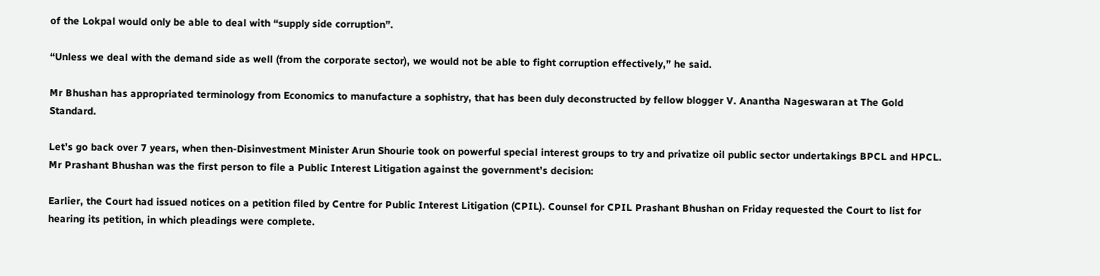of the Lokpal would only be able to deal with “supply side corruption”.

“Unless we deal with the demand side as well (from the corporate sector), we would not be able to fight corruption effectively,” he said.

Mr Bhushan has appropriated terminology from Economics to manufacture a sophistry, that has been duly deconstructed by fellow blogger V. Anantha Nageswaran at The Gold Standard.

Let’s go back over 7 years, when then-Disinvestment Minister Arun Shourie took on powerful special interest groups to try and privatize oil public sector undertakings BPCL and HPCL. Mr Prashant Bhushan was the first person to file a Public Interest Litigation against the government’s decision:

Earlier, the Court had issued notices on a petition filed by Centre for Public Interest Litigation (CPIL). Counsel for CPIL Prashant Bhushan on Friday requested the Court to list for hearing its petition, in which pleadings were complete.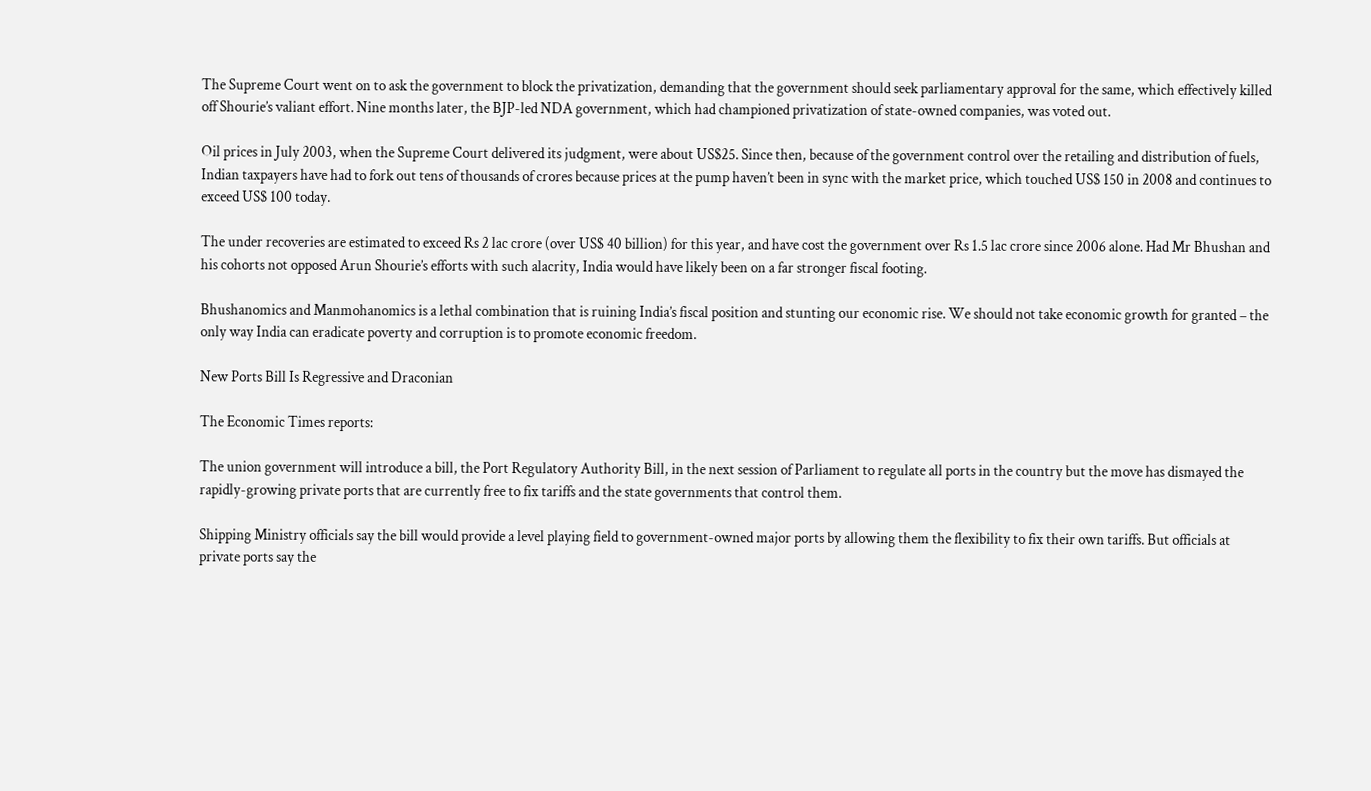The Supreme Court went on to ask the government to block the privatization, demanding that the government should seek parliamentary approval for the same, which effectively killed off Shourie’s valiant effort. Nine months later, the BJP-led NDA government, which had championed privatization of state-owned companies, was voted out.

Oil prices in July 2003, when the Supreme Court delivered its judgment, were about US$25. Since then, because of the government control over the retailing and distribution of fuels, Indian taxpayers have had to fork out tens of thousands of crores because prices at the pump haven’t been in sync with the market price, which touched US$ 150 in 2008 and continues to exceed US$ 100 today.

The under recoveries are estimated to exceed Rs 2 lac crore (over US$ 40 billion) for this year, and have cost the government over Rs 1.5 lac crore since 2006 alone. Had Mr Bhushan and his cohorts not opposed Arun Shourie’s efforts with such alacrity, India would have likely been on a far stronger fiscal footing.

Bhushanomics and Manmohanomics is a lethal combination that is ruining India’s fiscal position and stunting our economic rise. We should not take economic growth for granted – the only way India can eradicate poverty and corruption is to promote economic freedom.

New Ports Bill Is Regressive and Draconian

The Economic Times reports:

The union government will introduce a bill, the Port Regulatory Authority Bill, in the next session of Parliament to regulate all ports in the country but the move has dismayed the rapidly-growing private ports that are currently free to fix tariffs and the state governments that control them.

Shipping Ministry officials say the bill would provide a level playing field to government-owned major ports by allowing them the flexibility to fix their own tariffs. But officials at private ports say the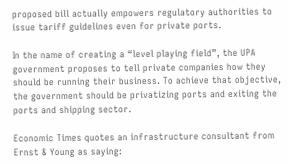proposed bill actually empowers regulatory authorities to issue tariff guidelines even for private ports.

In the name of creating a “level playing field”, the UPA government proposes to tell private companies how they should be running their business. To achieve that objective, the government should be privatizing ports and exiting the ports and shipping sector.

Economic Times quotes an infrastructure consultant from Ernst & Young as saying: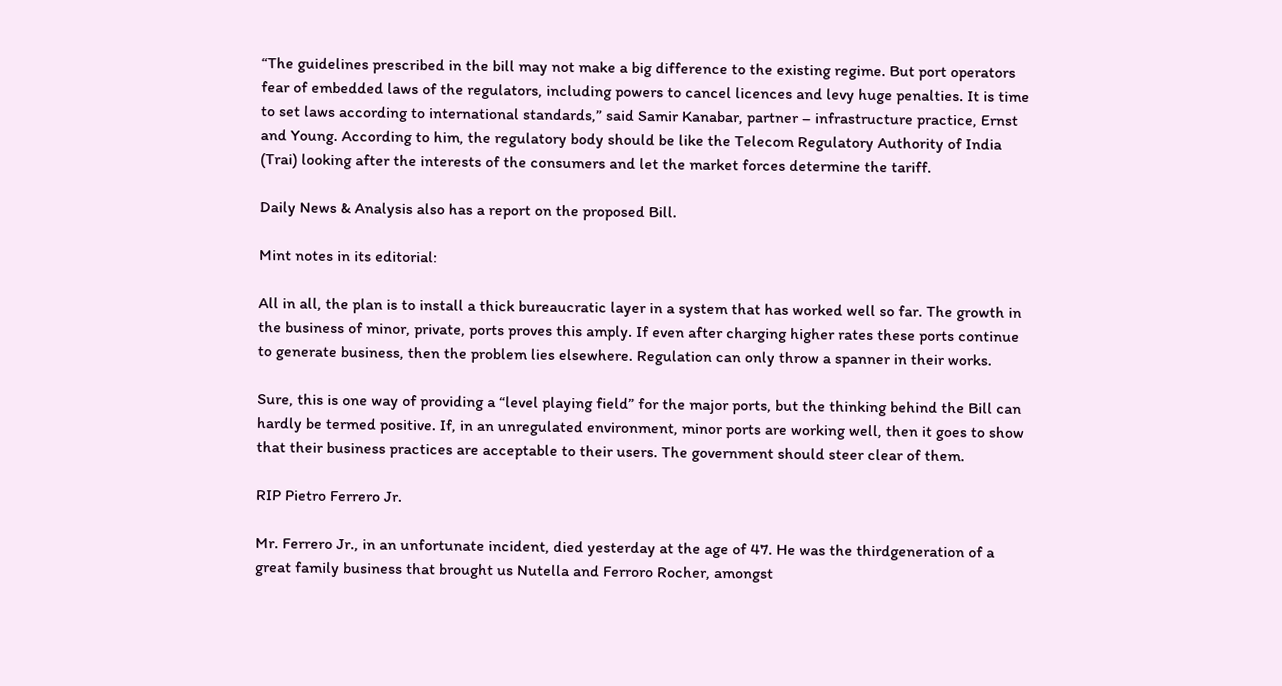“The guidelines prescribed in the bill may not make a big difference to the existing regime. But port operators fear of embedded laws of the regulators, including powers to cancel licences and levy huge penalties. It is time to set laws according to international standards,” said Samir Kanabar, partner – infrastructure practice, Ernst and Young. According to him, the regulatory body should be like the Telecom Regulatory Authority of India (Trai) looking after the interests of the consumers and let the market forces determine the tariff.

Daily News & Analysis also has a report on the proposed Bill.

Mint notes in its editorial:

All in all, the plan is to install a thick bureaucratic layer in a system that has worked well so far. The growth in the business of minor, private, ports proves this amply. If even after charging higher rates these ports continue to generate business, then the problem lies elsewhere. Regulation can only throw a spanner in their works.

Sure, this is one way of providing a “level playing field” for the major ports, but the thinking behind the Bill can hardly be termed positive. If, in an unregulated environment, minor ports are working well, then it goes to show that their business practices are acceptable to their users. The government should steer clear of them.

RIP Pietro Ferrero Jr.

Mr. Ferrero Jr., in an unfortunate incident, died yesterday at the age of 47. He was the thirdgeneration of a great family business that brought us Nutella and Ferroro Rocher, amongst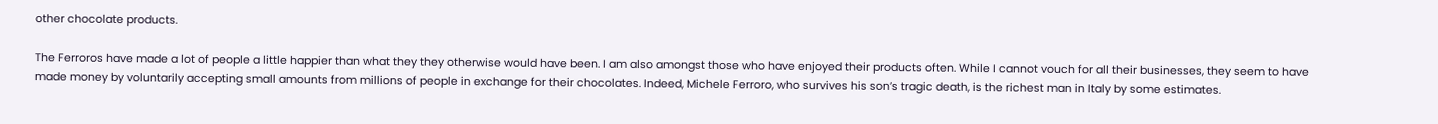other chocolate products.

The Ferroros have made a lot of people a little happier than what they they otherwise would have been. I am also amongst those who have enjoyed their products often. While I cannot vouch for all their businesses, they seem to have made money by voluntarily accepting small amounts from millions of people in exchange for their chocolates. Indeed, Michele Ferroro, who survives his son’s tragic death, is the richest man in Italy by some estimates.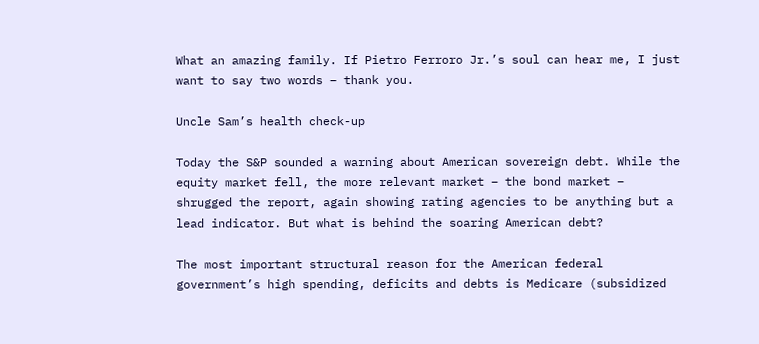What an amazing family. If Pietro Ferroro Jr.’s soul can hear me, I just want to say two words – thank you.

Uncle Sam’s health check-up

Today the S&P sounded a warning about American sovereign debt. While the equity market fell, the more relevant market – the bond market – shrugged the report, again showing rating agencies to be anything but a lead indicator. But what is behind the soaring American debt?

The most important structural reason for the American federal government’s high spending, deficits and debts is Medicare (subsidized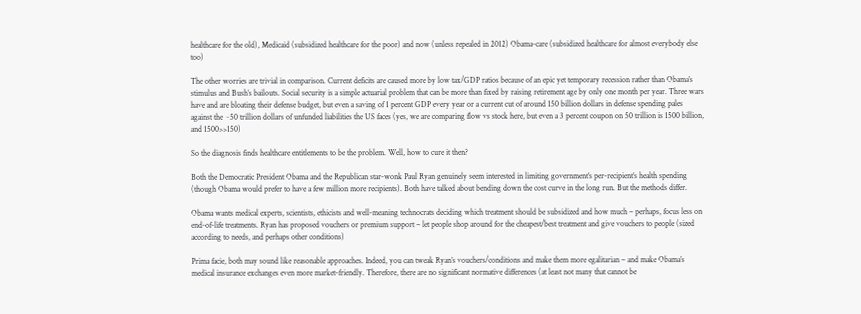healthcare for the old), Medicaid (subsidized healthcare for the poor) and now (unless repealed in 2012) Obama-care (subsidized healthcare for almost everybody else too)

The other worries are trivial in comparison. Current deficits are caused more by low tax/GDP ratios because of an epic yet temporary recession rather than Obama’s stimulus and Bush’s bailouts. Social security is a simple actuarial problem that can be more than fixed by raising retirement age by only one month per year. Three wars have and are bloating their defense budget, but even a saving of 1 percent GDP every year or a current cut of around 150 billion dollars in defense spending pales against the ~50 trillion dollars of unfunded liabilities the US faces (yes, we are comparing flow vs stock here, but even a 3 percent coupon on 50 trillion is 1500 billion, and 1500>>150)

So the diagnosis finds healthcare entitlements to be the problem. Well, how to cure it then?

Both the Democratic President Obama and the Republican star-wonk Paul Ryan genuinely seem interested in limiting government’s per-recipient’s health spending (though Obama would prefer to have a few million more recipients). Both have talked about bending down the cost curve in the long run. But the methods differ.

Obama wants medical experts, scientists, ethicists and well-meaning technocrats deciding which treatment should be subsidized and how much – perhaps, focus less on end-of-life treatments. Ryan has proposed vouchers or premium support – let people shop around for the cheapest/best treatment and give vouchers to people (sized according to needs, and perhaps other conditions)

Prima facie, both may sound like reasonable approaches. Indeed, you can tweak Ryan’s vouchers/conditions and make them more egalitarian – and make Obama’s medical insurance exchanges even more market-friendly. Therefore, there are no significant normative differences (at least not many that cannot be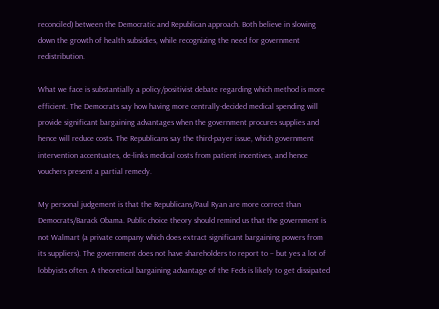reconciled) between the Democratic and Republican approach. Both believe in slowing down the growth of health subsidies, while recognizing the need for government redistribution.

What we face is substantially a policy/positivist debate regarding which method is more efficient. The Democrats say how having more centrally-decided medical spending will provide significant bargaining advantages when the government procures supplies and hence will reduce costs. The Republicans say the third-payer issue, which government intervention accentuates, de-links medical costs from patient incentives, and hence vouchers present a partial remedy.

My personal judgement is that the Republicans/Paul Ryan are more correct than Democrats/Barack Obama. Public choice theory should remind us that the government is not Walmart (a private company which does extract significant bargaining powers from its suppliers). The government does not have shareholders to report to – but yes a lot of lobbyists often. A theoretical bargaining advantage of the Feds is likely to get dissipated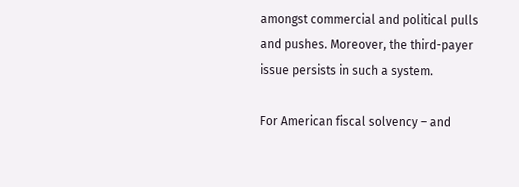amongst commercial and political pulls and pushes. Moreover, the third-payer issue persists in such a system.

For American fiscal solvency – and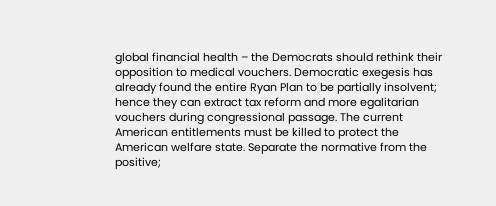global financial health – the Democrats should rethink their opposition to medical vouchers. Democratic exegesis has already found the entire Ryan Plan to be partially insolvent; hence they can extract tax reform and more egalitarian vouchers during congressional passage. The current American entitlements must be killed to protect the American welfare state. Separate the normative from the positive;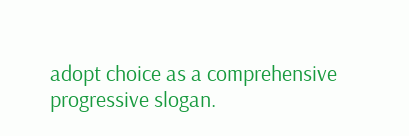adopt choice as a comprehensive progressive slogan.